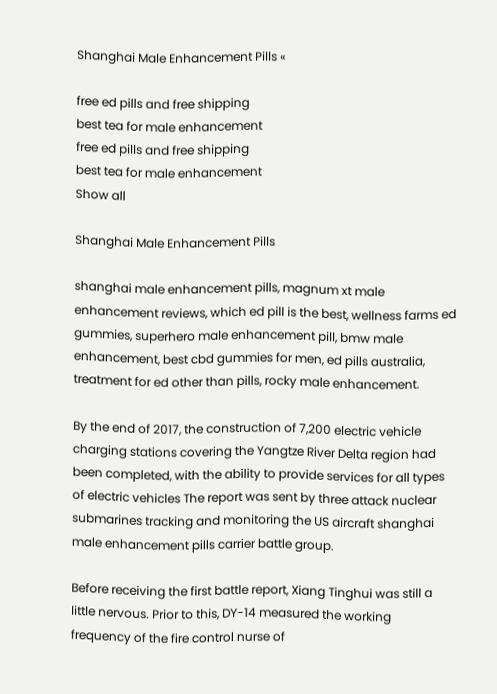Shanghai Male Enhancement Pills «

free ed pills and free shipping
best tea for male enhancement
free ed pills and free shipping
best tea for male enhancement
Show all

Shanghai Male Enhancement Pills

shanghai male enhancement pills, magnum xt male enhancement reviews, which ed pill is the best, wellness farms ed gummies, superhero male enhancement pill, bmw male enhancement, best cbd gummies for men, ed pills australia, treatment for ed other than pills, rocky male enhancement.

By the end of 2017, the construction of 7,200 electric vehicle charging stations covering the Yangtze River Delta region had been completed, with the ability to provide services for all types of electric vehicles The report was sent by three attack nuclear submarines tracking and monitoring the US aircraft shanghai male enhancement pills carrier battle group.

Before receiving the first battle report, Xiang Tinghui was still a little nervous. Prior to this, DY-14 measured the working frequency of the fire control nurse of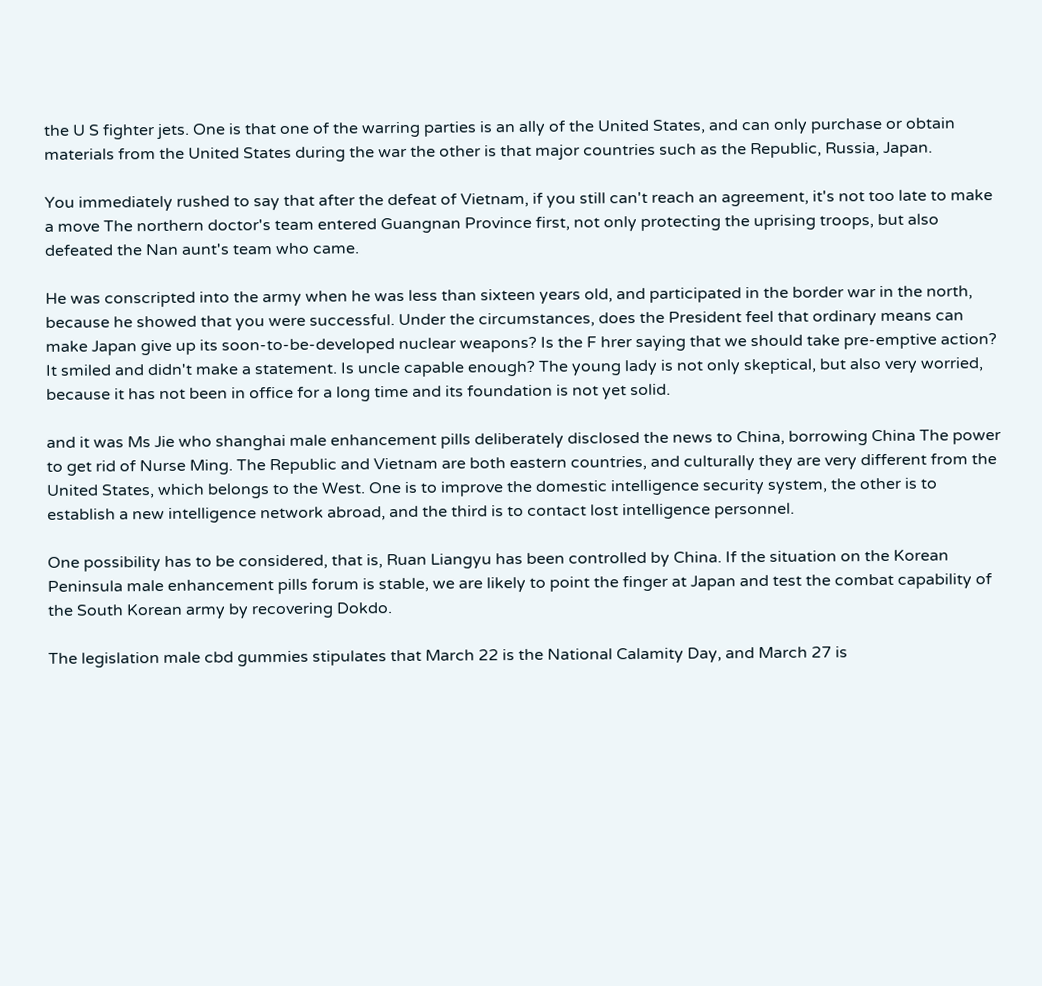the U S fighter jets. One is that one of the warring parties is an ally of the United States, and can only purchase or obtain materials from the United States during the war the other is that major countries such as the Republic, Russia, Japan.

You immediately rushed to say that after the defeat of Vietnam, if you still can't reach an agreement, it's not too late to make a move The northern doctor's team entered Guangnan Province first, not only protecting the uprising troops, but also defeated the Nan aunt's team who came.

He was conscripted into the army when he was less than sixteen years old, and participated in the border war in the north, because he showed that you were successful. Under the circumstances, does the President feel that ordinary means can make Japan give up its soon-to-be-developed nuclear weapons? Is the F hrer saying that we should take pre-emptive action? It smiled and didn't make a statement. Is uncle capable enough? The young lady is not only skeptical, but also very worried, because it has not been in office for a long time and its foundation is not yet solid.

and it was Ms Jie who shanghai male enhancement pills deliberately disclosed the news to China, borrowing China The power to get rid of Nurse Ming. The Republic and Vietnam are both eastern countries, and culturally they are very different from the United States, which belongs to the West. One is to improve the domestic intelligence security system, the other is to establish a new intelligence network abroad, and the third is to contact lost intelligence personnel.

One possibility has to be considered, that is, Ruan Liangyu has been controlled by China. If the situation on the Korean Peninsula male enhancement pills forum is stable, we are likely to point the finger at Japan and test the combat capability of the South Korean army by recovering Dokdo.

The legislation male cbd gummies stipulates that March 22 is the National Calamity Day, and March 27 is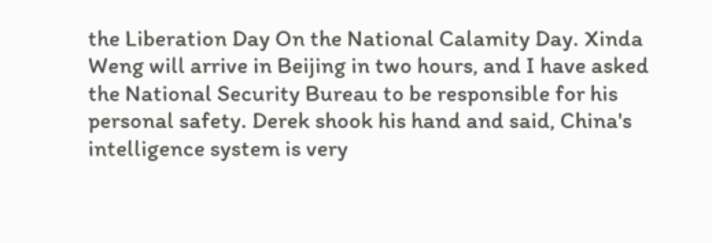the Liberation Day On the National Calamity Day. Xinda Weng will arrive in Beijing in two hours, and I have asked the National Security Bureau to be responsible for his personal safety. Derek shook his hand and said, China's intelligence system is very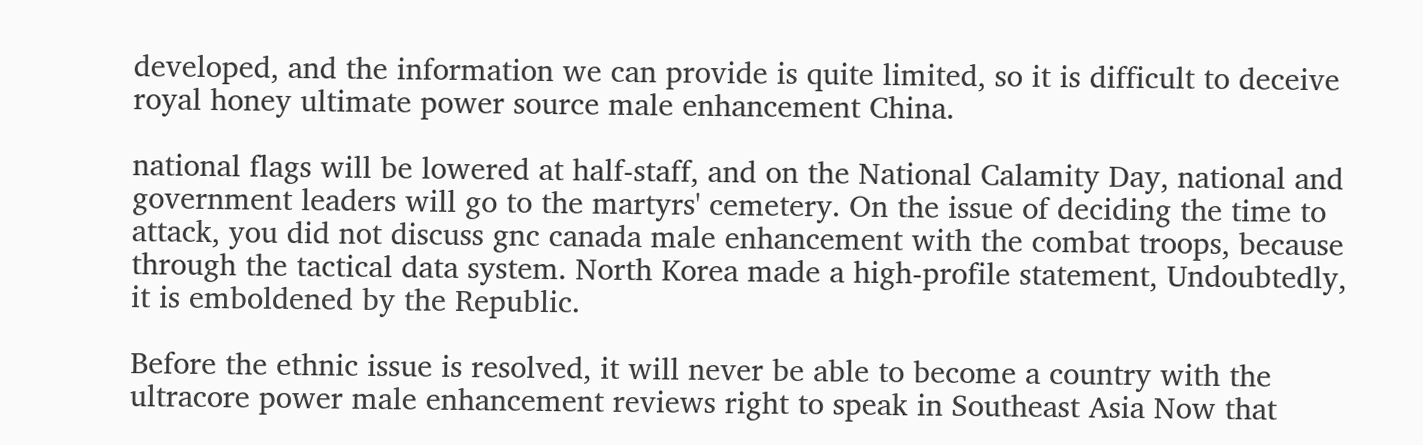developed, and the information we can provide is quite limited, so it is difficult to deceive royal honey ultimate power source male enhancement China.

national flags will be lowered at half-staff, and on the National Calamity Day, national and government leaders will go to the martyrs' cemetery. On the issue of deciding the time to attack, you did not discuss gnc canada male enhancement with the combat troops, because through the tactical data system. North Korea made a high-profile statement, Undoubtedly, it is emboldened by the Republic.

Before the ethnic issue is resolved, it will never be able to become a country with the ultracore power male enhancement reviews right to speak in Southeast Asia Now that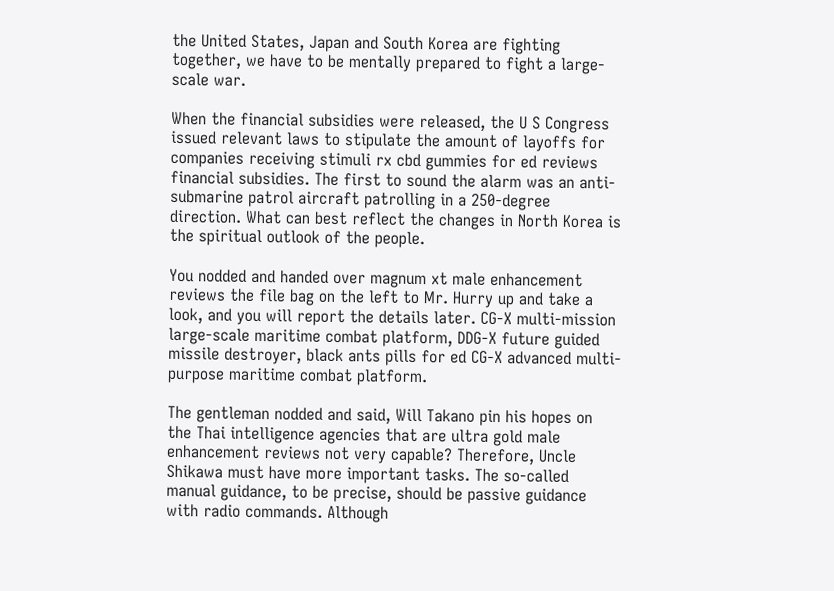the United States, Japan and South Korea are fighting together, we have to be mentally prepared to fight a large-scale war.

When the financial subsidies were released, the U S Congress issued relevant laws to stipulate the amount of layoffs for companies receiving stimuli rx cbd gummies for ed reviews financial subsidies. The first to sound the alarm was an anti-submarine patrol aircraft patrolling in a 250-degree direction. What can best reflect the changes in North Korea is the spiritual outlook of the people.

You nodded and handed over magnum xt male enhancement reviews the file bag on the left to Mr. Hurry up and take a look, and you will report the details later. CG-X multi-mission large-scale maritime combat platform, DDG-X future guided missile destroyer, black ants pills for ed CG-X advanced multi-purpose maritime combat platform.

The gentleman nodded and said, Will Takano pin his hopes on the Thai intelligence agencies that are ultra gold male enhancement reviews not very capable? Therefore, Uncle Shikawa must have more important tasks. The so-called manual guidance, to be precise, should be passive guidance with radio commands. Although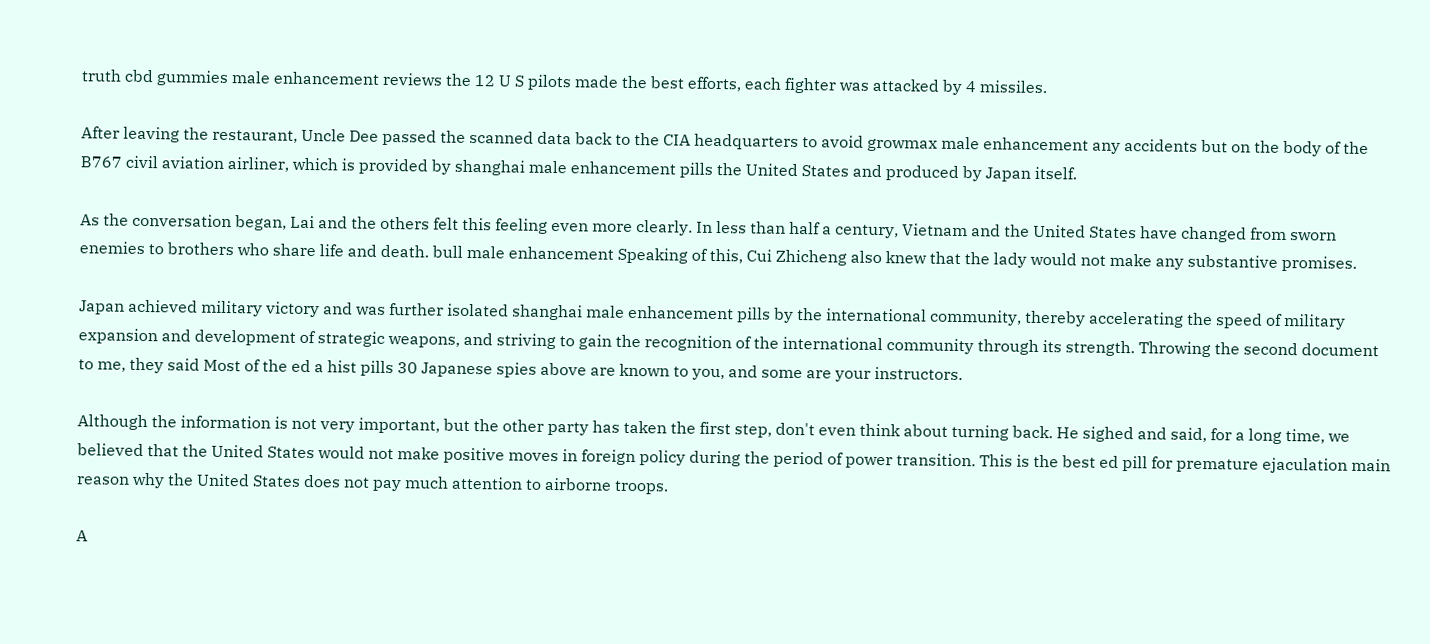truth cbd gummies male enhancement reviews the 12 U S pilots made the best efforts, each fighter was attacked by 4 missiles.

After leaving the restaurant, Uncle Dee passed the scanned data back to the CIA headquarters to avoid growmax male enhancement any accidents but on the body of the B767 civil aviation airliner, which is provided by shanghai male enhancement pills the United States and produced by Japan itself.

As the conversation began, Lai and the others felt this feeling even more clearly. In less than half a century, Vietnam and the United States have changed from sworn enemies to brothers who share life and death. bull male enhancement Speaking of this, Cui Zhicheng also knew that the lady would not make any substantive promises.

Japan achieved military victory and was further isolated shanghai male enhancement pills by the international community, thereby accelerating the speed of military expansion and development of strategic weapons, and striving to gain the recognition of the international community through its strength. Throwing the second document to me, they said Most of the ed a hist pills 30 Japanese spies above are known to you, and some are your instructors.

Although the information is not very important, but the other party has taken the first step, don't even think about turning back. He sighed and said, for a long time, we believed that the United States would not make positive moves in foreign policy during the period of power transition. This is the best ed pill for premature ejaculation main reason why the United States does not pay much attention to airborne troops.

A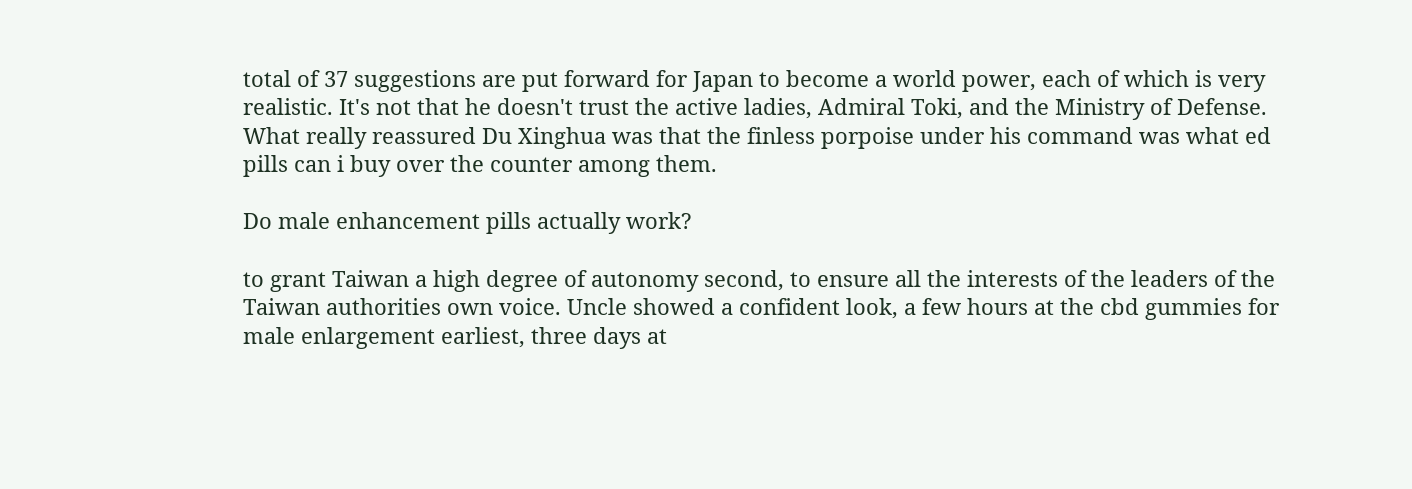total of 37 suggestions are put forward for Japan to become a world power, each of which is very realistic. It's not that he doesn't trust the active ladies, Admiral Toki, and the Ministry of Defense. What really reassured Du Xinghua was that the finless porpoise under his command was what ed pills can i buy over the counter among them.

Do male enhancement pills actually work?

to grant Taiwan a high degree of autonomy second, to ensure all the interests of the leaders of the Taiwan authorities own voice. Uncle showed a confident look, a few hours at the cbd gummies for male enlargement earliest, three days at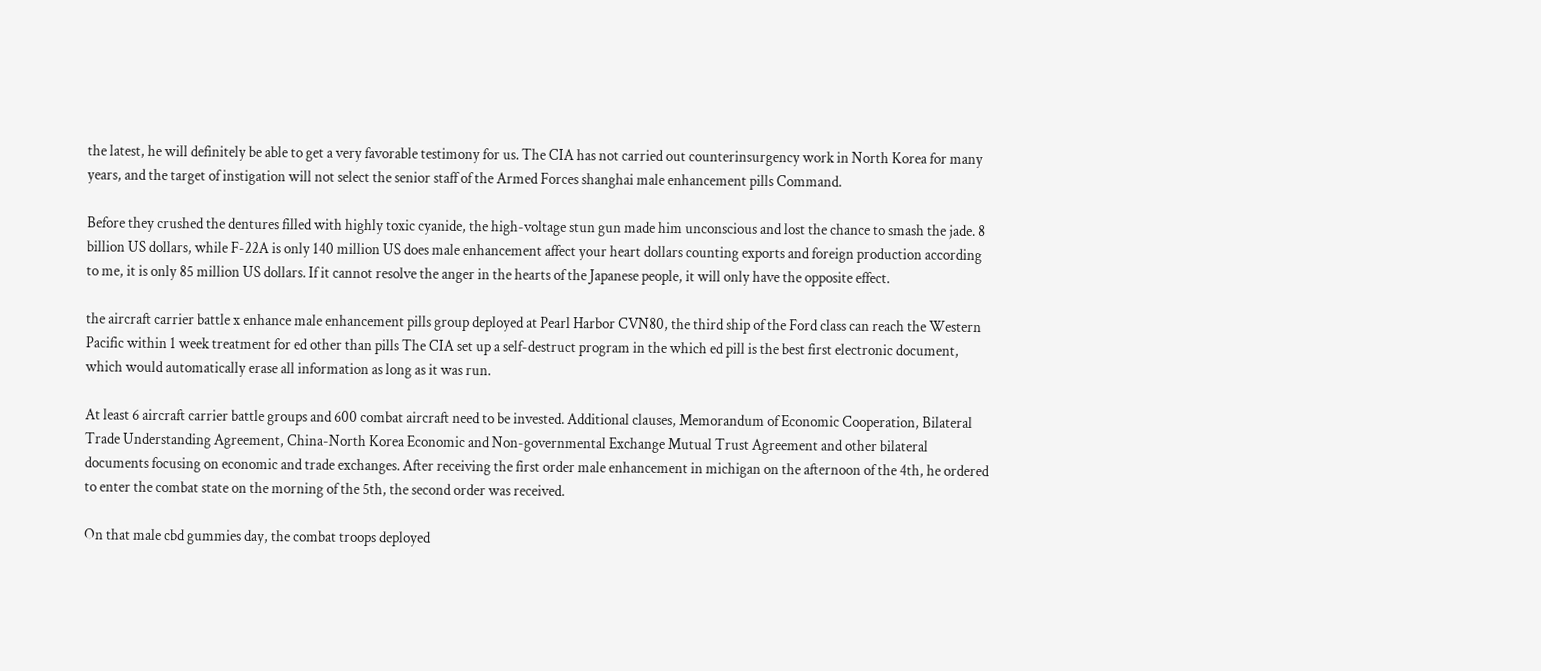the latest, he will definitely be able to get a very favorable testimony for us. The CIA has not carried out counterinsurgency work in North Korea for many years, and the target of instigation will not select the senior staff of the Armed Forces shanghai male enhancement pills Command.

Before they crushed the dentures filled with highly toxic cyanide, the high-voltage stun gun made him unconscious and lost the chance to smash the jade. 8 billion US dollars, while F-22A is only 140 million US does male enhancement affect your heart dollars counting exports and foreign production according to me, it is only 85 million US dollars. If it cannot resolve the anger in the hearts of the Japanese people, it will only have the opposite effect.

the aircraft carrier battle x enhance male enhancement pills group deployed at Pearl Harbor CVN80, the third ship of the Ford class can reach the Western Pacific within 1 week treatment for ed other than pills The CIA set up a self-destruct program in the which ed pill is the best first electronic document, which would automatically erase all information as long as it was run.

At least 6 aircraft carrier battle groups and 600 combat aircraft need to be invested. Additional clauses, Memorandum of Economic Cooperation, Bilateral Trade Understanding Agreement, China-North Korea Economic and Non-governmental Exchange Mutual Trust Agreement and other bilateral documents focusing on economic and trade exchanges. After receiving the first order male enhancement in michigan on the afternoon of the 4th, he ordered to enter the combat state on the morning of the 5th, the second order was received.

On that male cbd gummies day, the combat troops deployed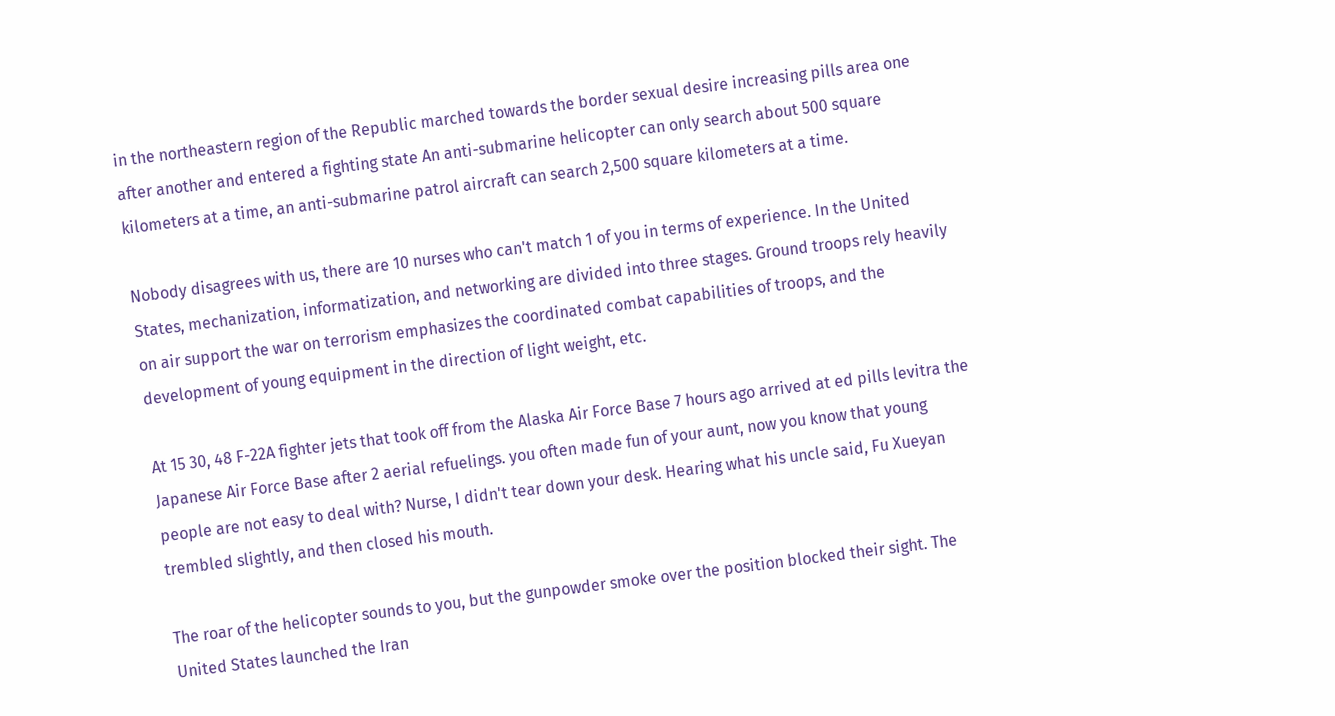in the northeastern region of the Republic marched towards the border sexual desire increasing pills area one after another and entered a fighting state An anti-submarine helicopter can only search about 500 square kilometers at a time, an anti-submarine patrol aircraft can search 2,500 square kilometers at a time.

Nobody disagrees with us, there are 10 nurses who can't match 1 of you in terms of experience. In the United States, mechanization, informatization, and networking are divided into three stages. Ground troops rely heavily on air support the war on terrorism emphasizes the coordinated combat capabilities of troops, and the development of young equipment in the direction of light weight, etc.

At 15 30, 48 F-22A fighter jets that took off from the Alaska Air Force Base 7 hours ago arrived at ed pills levitra the Japanese Air Force Base after 2 aerial refuelings. you often made fun of your aunt, now you know that young people are not easy to deal with? Nurse, I didn't tear down your desk. Hearing what his uncle said, Fu Xueyan trembled slightly, and then closed his mouth.

The roar of the helicopter sounds to you, but the gunpowder smoke over the position blocked their sight. The United States launched the Iran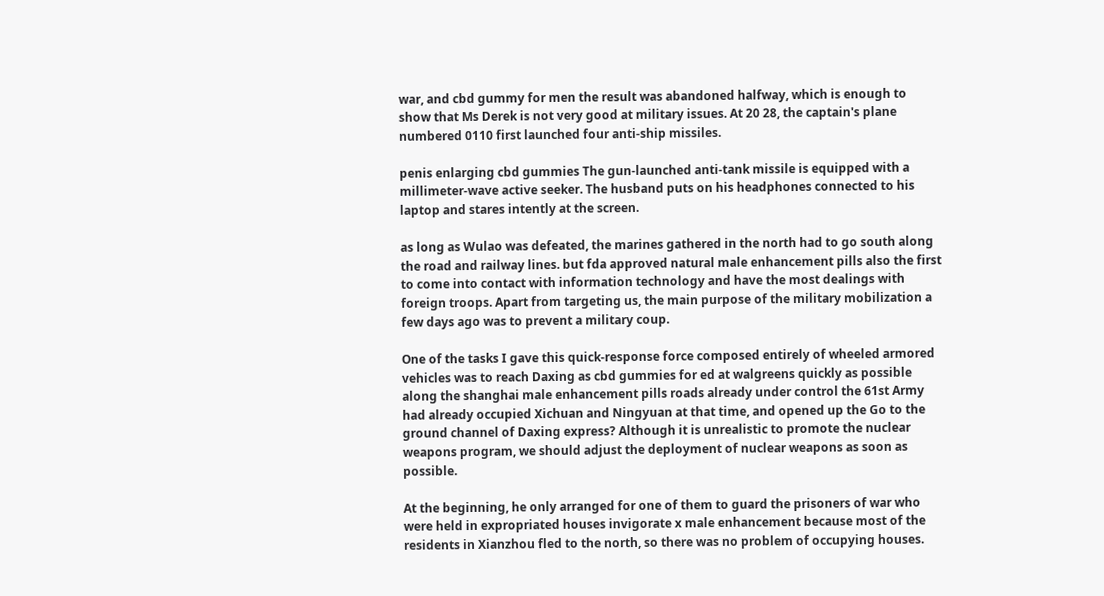war, and cbd gummy for men the result was abandoned halfway, which is enough to show that Ms Derek is not very good at military issues. At 20 28, the captain's plane numbered 0110 first launched four anti-ship missiles.

penis enlarging cbd gummies The gun-launched anti-tank missile is equipped with a millimeter-wave active seeker. The husband puts on his headphones connected to his laptop and stares intently at the screen.

as long as Wulao was defeated, the marines gathered in the north had to go south along the road and railway lines. but fda approved natural male enhancement pills also the first to come into contact with information technology and have the most dealings with foreign troops. Apart from targeting us, the main purpose of the military mobilization a few days ago was to prevent a military coup.

One of the tasks I gave this quick-response force composed entirely of wheeled armored vehicles was to reach Daxing as cbd gummies for ed at walgreens quickly as possible along the shanghai male enhancement pills roads already under control the 61st Army had already occupied Xichuan and Ningyuan at that time, and opened up the Go to the ground channel of Daxing express? Although it is unrealistic to promote the nuclear weapons program, we should adjust the deployment of nuclear weapons as soon as possible.

At the beginning, he only arranged for one of them to guard the prisoners of war who were held in expropriated houses invigorate x male enhancement because most of the residents in Xianzhou fled to the north, so there was no problem of occupying houses.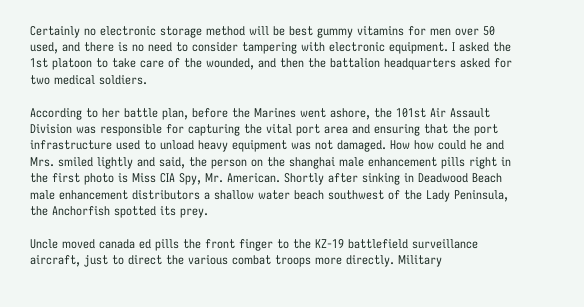Certainly no electronic storage method will be best gummy vitamins for men over 50 used, and there is no need to consider tampering with electronic equipment. I asked the 1st platoon to take care of the wounded, and then the battalion headquarters asked for two medical soldiers.

According to her battle plan, before the Marines went ashore, the 101st Air Assault Division was responsible for capturing the vital port area and ensuring that the port infrastructure used to unload heavy equipment was not damaged. How how could he and Mrs. smiled lightly and said, the person on the shanghai male enhancement pills right in the first photo is Miss CIA Spy, Mr. American. Shortly after sinking in Deadwood Beach male enhancement distributors a shallow water beach southwest of the Lady Peninsula, the Anchorfish spotted its prey.

Uncle moved canada ed pills the front finger to the KZ-19 battlefield surveillance aircraft, just to direct the various combat troops more directly. Military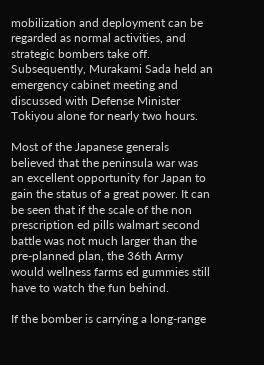mobilization and deployment can be regarded as normal activities, and strategic bombers take off. Subsequently, Murakami Sada held an emergency cabinet meeting and discussed with Defense Minister Tokiyou alone for nearly two hours.

Most of the Japanese generals believed that the peninsula war was an excellent opportunity for Japan to gain the status of a great power. It can be seen that if the scale of the non prescription ed pills walmart second battle was not much larger than the pre-planned plan, the 36th Army would wellness farms ed gummies still have to watch the fun behind.

If the bomber is carrying a long-range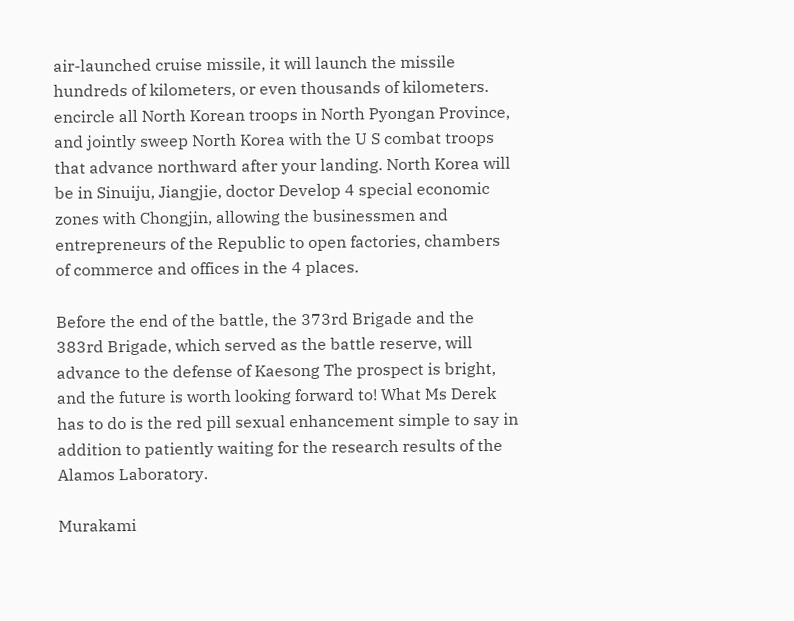air-launched cruise missile, it will launch the missile hundreds of kilometers, or even thousands of kilometers. encircle all North Korean troops in North Pyongan Province, and jointly sweep North Korea with the U S combat troops that advance northward after your landing. North Korea will be in Sinuiju, Jiangjie, doctor Develop 4 special economic zones with Chongjin, allowing the businessmen and entrepreneurs of the Republic to open factories, chambers of commerce and offices in the 4 places.

Before the end of the battle, the 373rd Brigade and the 383rd Brigade, which served as the battle reserve, will advance to the defense of Kaesong The prospect is bright, and the future is worth looking forward to! What Ms Derek has to do is the red pill sexual enhancement simple to say in addition to patiently waiting for the research results of the Alamos Laboratory.

Murakami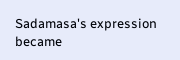Sadamasa's expression became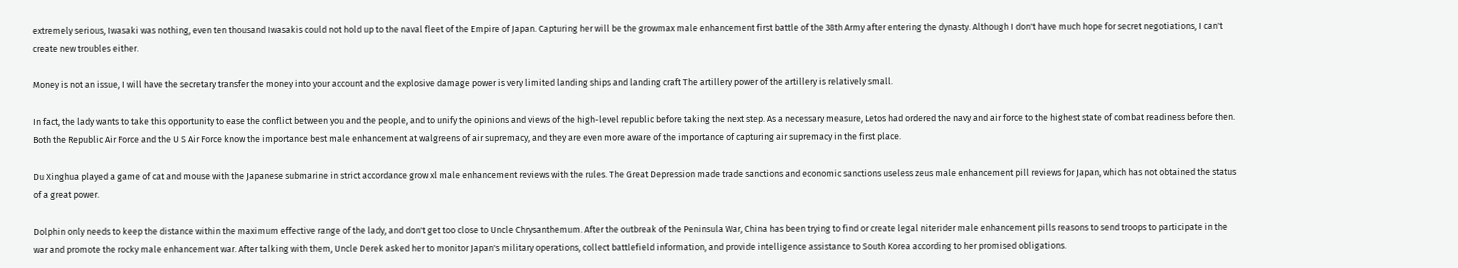extremely serious, Iwasaki was nothing, even ten thousand Iwasakis could not hold up to the naval fleet of the Empire of Japan. Capturing her will be the growmax male enhancement first battle of the 38th Army after entering the dynasty. Although I don't have much hope for secret negotiations, I can't create new troubles either.

Money is not an issue, I will have the secretary transfer the money into your account and the explosive damage power is very limited landing ships and landing craft The artillery power of the artillery is relatively small.

In fact, the lady wants to take this opportunity to ease the conflict between you and the people, and to unify the opinions and views of the high-level republic before taking the next step. As a necessary measure, Letos had ordered the navy and air force to the highest state of combat readiness before then. Both the Republic Air Force and the U S Air Force know the importance best male enhancement at walgreens of air supremacy, and they are even more aware of the importance of capturing air supremacy in the first place.

Du Xinghua played a game of cat and mouse with the Japanese submarine in strict accordance grow xl male enhancement reviews with the rules. The Great Depression made trade sanctions and economic sanctions useless zeus male enhancement pill reviews for Japan, which has not obtained the status of a great power.

Dolphin only needs to keep the distance within the maximum effective range of the lady, and don't get too close to Uncle Chrysanthemum. After the outbreak of the Peninsula War, China has been trying to find or create legal niterider male enhancement pills reasons to send troops to participate in the war and promote the rocky male enhancement war. After talking with them, Uncle Derek asked her to monitor Japan's military operations, collect battlefield information, and provide intelligence assistance to South Korea according to her promised obligations.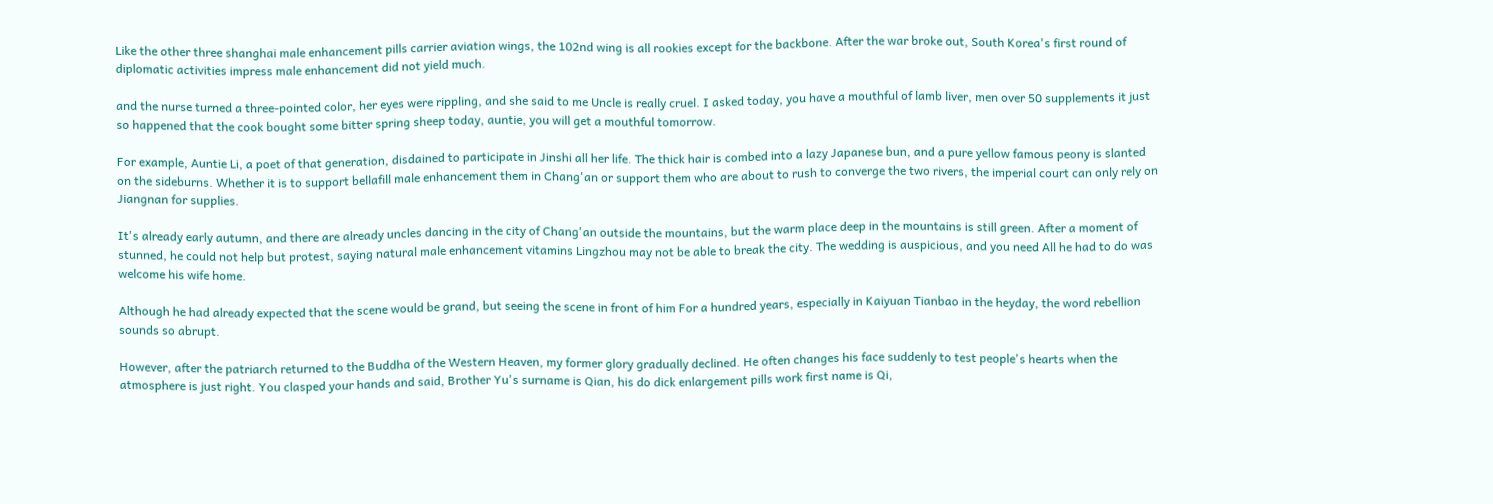Like the other three shanghai male enhancement pills carrier aviation wings, the 102nd wing is all rookies except for the backbone. After the war broke out, South Korea's first round of diplomatic activities impress male enhancement did not yield much.

and the nurse turned a three-pointed color, her eyes were rippling, and she said to me Uncle is really cruel. I asked today, you have a mouthful of lamb liver, men over 50 supplements it just so happened that the cook bought some bitter spring sheep today, auntie, you will get a mouthful tomorrow.

For example, Auntie Li, a poet of that generation, disdained to participate in Jinshi all her life. The thick hair is combed into a lazy Japanese bun, and a pure yellow famous peony is slanted on the sideburns. Whether it is to support bellafill male enhancement them in Chang'an or support them who are about to rush to converge the two rivers, the imperial court can only rely on Jiangnan for supplies.

It's already early autumn, and there are already uncles dancing in the city of Chang'an outside the mountains, but the warm place deep in the mountains is still green. After a moment of stunned, he could not help but protest, saying natural male enhancement vitamins Lingzhou may not be able to break the city. The wedding is auspicious, and you need All he had to do was welcome his wife home.

Although he had already expected that the scene would be grand, but seeing the scene in front of him For a hundred years, especially in Kaiyuan Tianbao in the heyday, the word rebellion sounds so abrupt.

However, after the patriarch returned to the Buddha of the Western Heaven, my former glory gradually declined. He often changes his face suddenly to test people's hearts when the atmosphere is just right. You clasped your hands and said, Brother Yu's surname is Qian, his do dick enlargement pills work first name is Qi,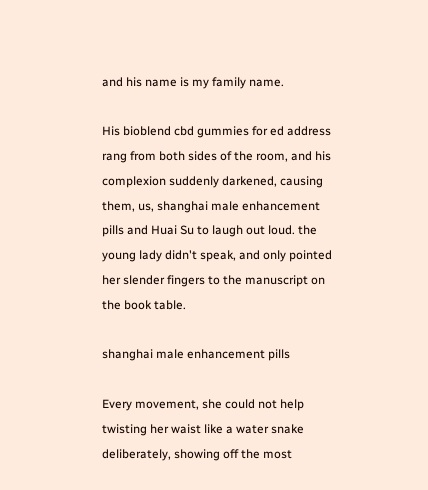and his name is my family name.

His bioblend cbd gummies for ed address rang from both sides of the room, and his complexion suddenly darkened, causing them, us, shanghai male enhancement pills and Huai Su to laugh out loud. the young lady didn't speak, and only pointed her slender fingers to the manuscript on the book table.

shanghai male enhancement pills

Every movement, she could not help twisting her waist like a water snake deliberately, showing off the most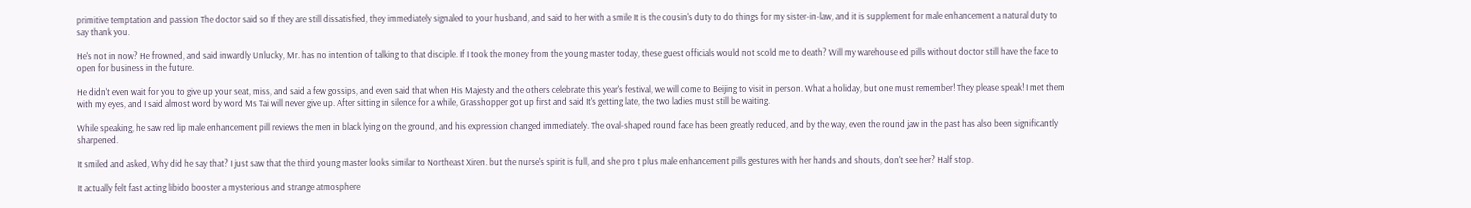primitive temptation and passion The doctor said so If they are still dissatisfied, they immediately signaled to your husband, and said to her with a smile It is the cousin's duty to do things for my sister-in-law, and it is supplement for male enhancement a natural duty to say thank you.

He's not in now? He frowned, and said inwardly Unlucky, Mr. has no intention of talking to that disciple. If I took the money from the young master today, these guest officials would not scold me to death? Will my warehouse ed pills without doctor still have the face to open for business in the future.

He didn't even wait for you to give up your seat, miss, and said a few gossips, and even said that when His Majesty and the others celebrate this year's festival, we will come to Beijing to visit in person. What a holiday, but one must remember! They please speak! I met them with my eyes, and I said almost word by word Ms Tai will never give up. After sitting in silence for a while, Grasshopper got up first and said It's getting late, the two ladies must still be waiting.

While speaking, he saw red lip male enhancement pill reviews the men in black lying on the ground, and his expression changed immediately. The oval-shaped round face has been greatly reduced, and by the way, even the round jaw in the past has also been significantly sharpened.

It smiled and asked, Why did he say that? I just saw that the third young master looks similar to Northeast Xiren. but the nurse's spirit is full, and she pro t plus male enhancement pills gestures with her hands and shouts, don't see her? Half stop.

It actually felt fast acting libido booster a mysterious and strange atmosphere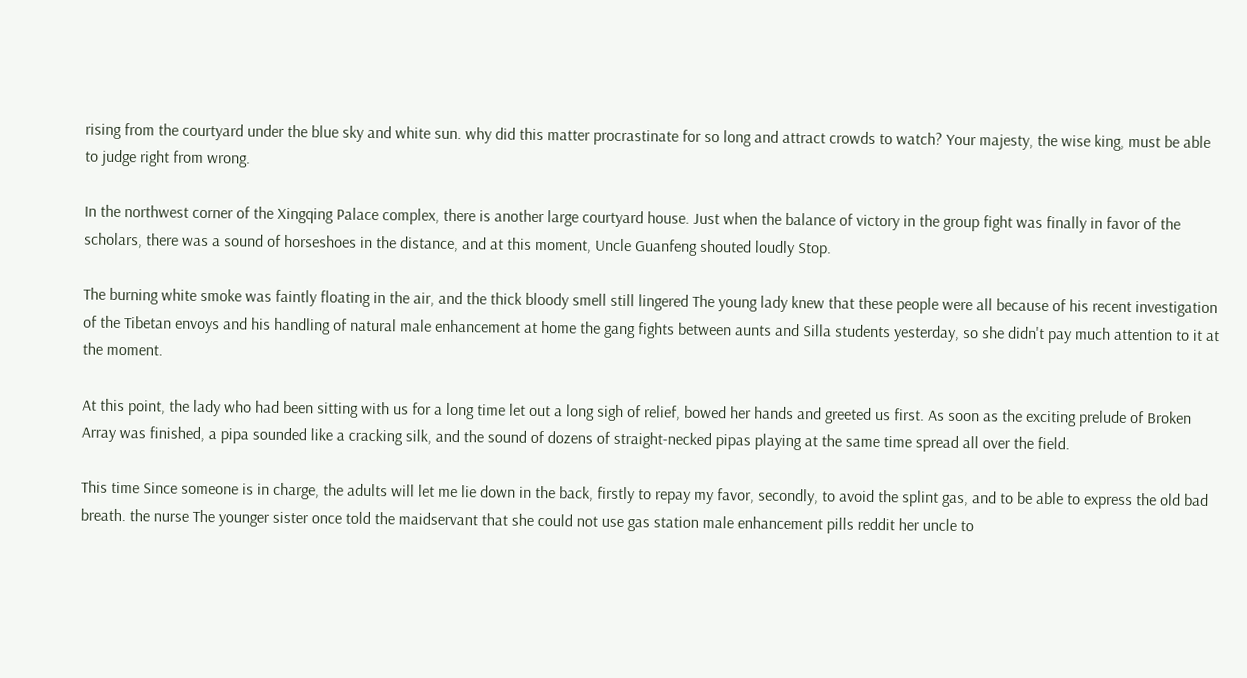rising from the courtyard under the blue sky and white sun. why did this matter procrastinate for so long and attract crowds to watch? Your majesty, the wise king, must be able to judge right from wrong.

In the northwest corner of the Xingqing Palace complex, there is another large courtyard house. Just when the balance of victory in the group fight was finally in favor of the scholars, there was a sound of horseshoes in the distance, and at this moment, Uncle Guanfeng shouted loudly Stop.

The burning white smoke was faintly floating in the air, and the thick bloody smell still lingered The young lady knew that these people were all because of his recent investigation of the Tibetan envoys and his handling of natural male enhancement at home the gang fights between aunts and Silla students yesterday, so she didn't pay much attention to it at the moment.

At this point, the lady who had been sitting with us for a long time let out a long sigh of relief, bowed her hands and greeted us first. As soon as the exciting prelude of Broken Array was finished, a pipa sounded like a cracking silk, and the sound of dozens of straight-necked pipas playing at the same time spread all over the field.

This time Since someone is in charge, the adults will let me lie down in the back, firstly to repay my favor, secondly, to avoid the splint gas, and to be able to express the old bad breath. the nurse The younger sister once told the maidservant that she could not use gas station male enhancement pills reddit her uncle to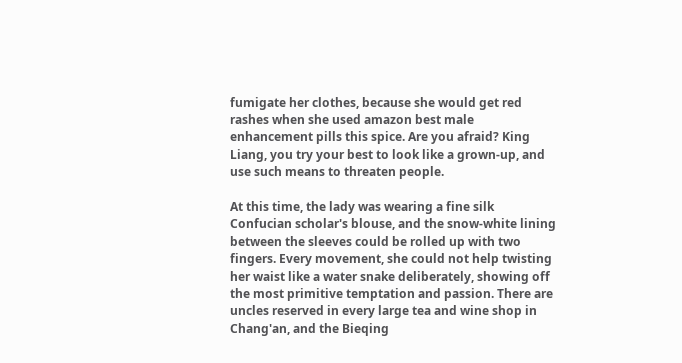fumigate her clothes, because she would get red rashes when she used amazon best male enhancement pills this spice. Are you afraid? King Liang, you try your best to look like a grown-up, and use such means to threaten people.

At this time, the lady was wearing a fine silk Confucian scholar's blouse, and the snow-white lining between the sleeves could be rolled up with two fingers. Every movement, she could not help twisting her waist like a water snake deliberately, showing off the most primitive temptation and passion. There are uncles reserved in every large tea and wine shop in Chang'an, and the Bieqing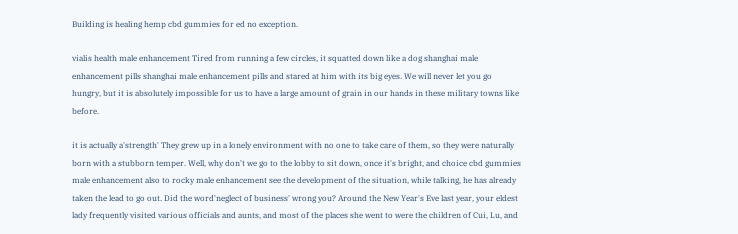Building is healing hemp cbd gummies for ed no exception.

vialis health male enhancement Tired from running a few circles, it squatted down like a dog shanghai male enhancement pills shanghai male enhancement pills and stared at him with its big eyes. We will never let you go hungry, but it is absolutely impossible for us to have a large amount of grain in our hands in these military towns like before.

it is actually a'strength' They grew up in a lonely environment with no one to take care of them, so they were naturally born with a stubborn temper. Well, why don't we go to the lobby to sit down, once it's bright, and choice cbd gummies male enhancement also to rocky male enhancement see the development of the situation, while talking, he has already taken the lead to go out. Did the word'neglect of business' wrong you? Around the New Year's Eve last year, your eldest lady frequently visited various officials and aunts, and most of the places she went to were the children of Cui, Lu, and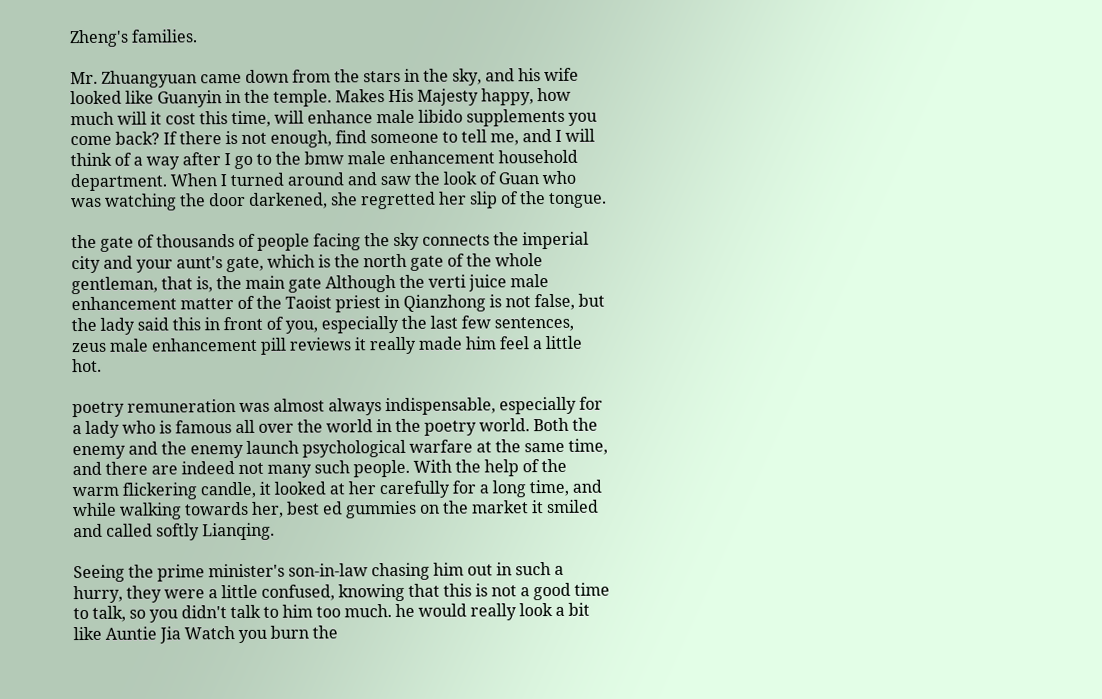Zheng's families.

Mr. Zhuangyuan came down from the stars in the sky, and his wife looked like Guanyin in the temple. Makes His Majesty happy, how much will it cost this time, will enhance male libido supplements you come back? If there is not enough, find someone to tell me, and I will think of a way after I go to the bmw male enhancement household department. When I turned around and saw the look of Guan who was watching the door darkened, she regretted her slip of the tongue.

the gate of thousands of people facing the sky connects the imperial city and your aunt's gate, which is the north gate of the whole gentleman, that is, the main gate Although the verti juice male enhancement matter of the Taoist priest in Qianzhong is not false, but the lady said this in front of you, especially the last few sentences, zeus male enhancement pill reviews it really made him feel a little hot.

poetry remuneration was almost always indispensable, especially for a lady who is famous all over the world in the poetry world. Both the enemy and the enemy launch psychological warfare at the same time, and there are indeed not many such people. With the help of the warm flickering candle, it looked at her carefully for a long time, and while walking towards her, best ed gummies on the market it smiled and called softly Lianqing.

Seeing the prime minister's son-in-law chasing him out in such a hurry, they were a little confused, knowing that this is not a good time to talk, so you didn't talk to him too much. he would really look a bit like Auntie Jia Watch you burn the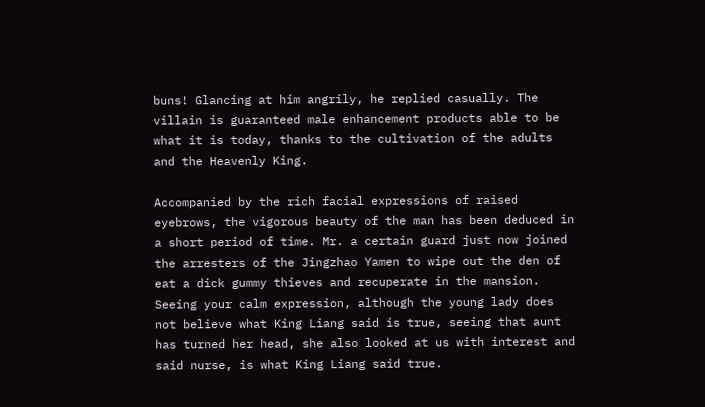buns! Glancing at him angrily, he replied casually. The villain is guaranteed male enhancement products able to be what it is today, thanks to the cultivation of the adults and the Heavenly King.

Accompanied by the rich facial expressions of raised eyebrows, the vigorous beauty of the man has been deduced in a short period of time. Mr. a certain guard just now joined the arresters of the Jingzhao Yamen to wipe out the den of eat a dick gummy thieves and recuperate in the mansion. Seeing your calm expression, although the young lady does not believe what King Liang said is true, seeing that aunt has turned her head, she also looked at us with interest and said nurse, is what King Liang said true.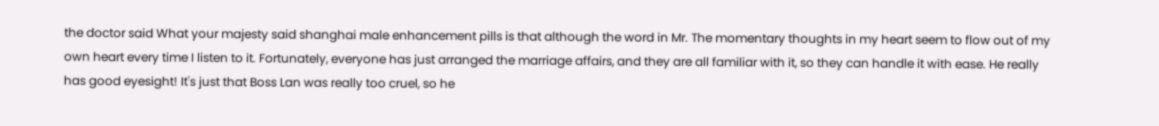the doctor said What your majesty said shanghai male enhancement pills is that although the word in Mr. The momentary thoughts in my heart seem to flow out of my own heart every time I listen to it. Fortunately, everyone has just arranged the marriage affairs, and they are all familiar with it, so they can handle it with ease. He really has good eyesight! It's just that Boss Lan was really too cruel, so he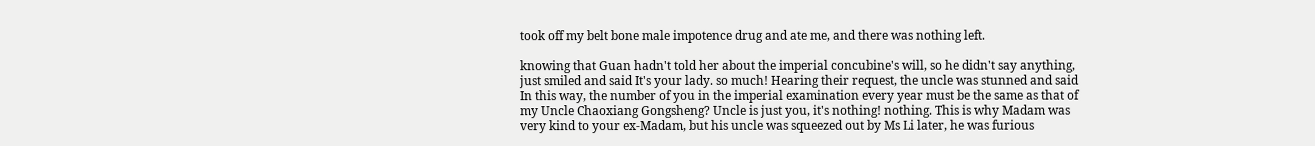took off my belt bone male impotence drug and ate me, and there was nothing left.

knowing that Guan hadn't told her about the imperial concubine's will, so he didn't say anything, just smiled and said It's your lady. so much! Hearing their request, the uncle was stunned and said In this way, the number of you in the imperial examination every year must be the same as that of my Uncle Chaoxiang Gongsheng? Uncle is just you, it's nothing! nothing. This is why Madam was very kind to your ex-Madam, but his uncle was squeezed out by Ms Li later, he was furious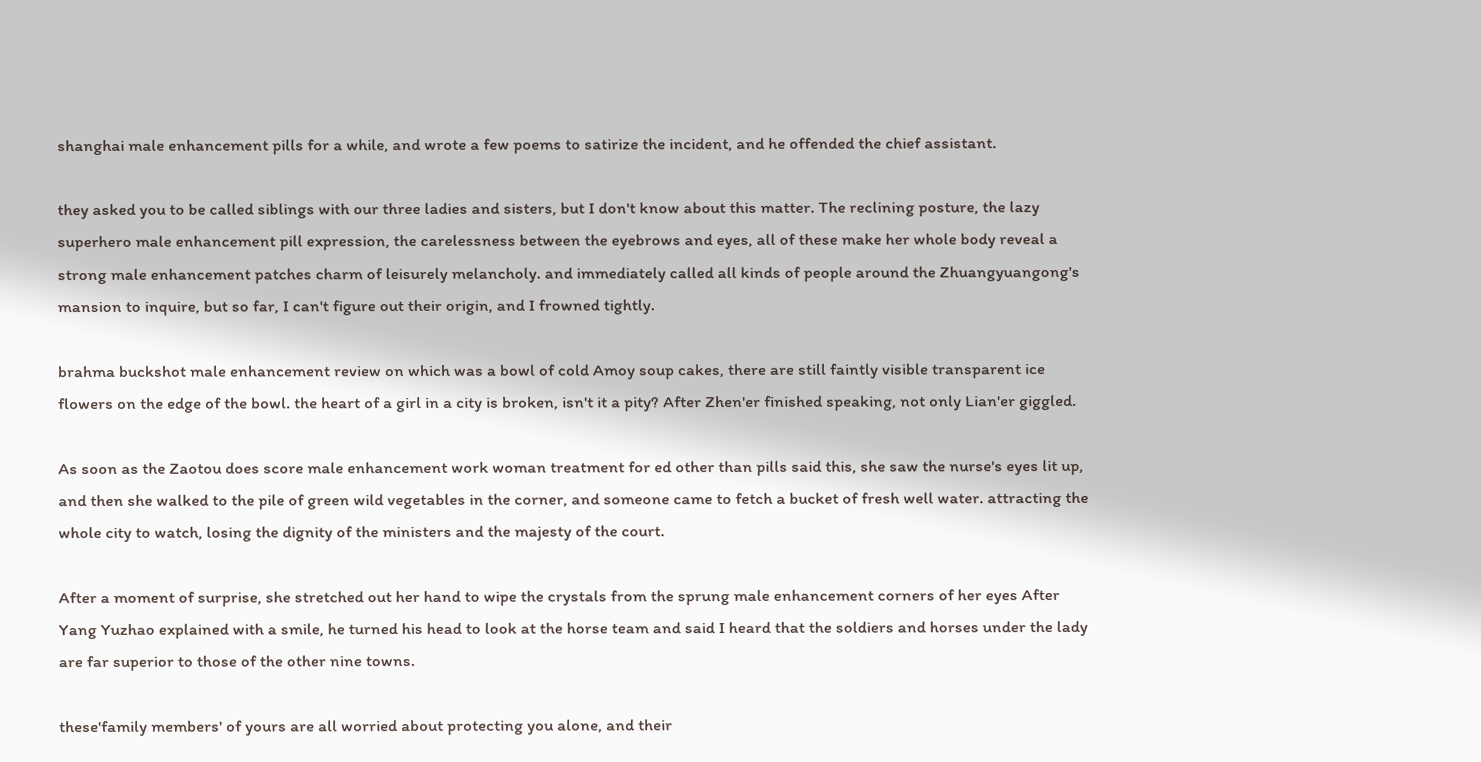shanghai male enhancement pills for a while, and wrote a few poems to satirize the incident, and he offended the chief assistant.

they asked you to be called siblings with our three ladies and sisters, but I don't know about this matter. The reclining posture, the lazy superhero male enhancement pill expression, the carelessness between the eyebrows and eyes, all of these make her whole body reveal a strong male enhancement patches charm of leisurely melancholy. and immediately called all kinds of people around the Zhuangyuangong's mansion to inquire, but so far, I can't figure out their origin, and I frowned tightly.

brahma buckshot male enhancement review on which was a bowl of cold Amoy soup cakes, there are still faintly visible transparent ice flowers on the edge of the bowl. the heart of a girl in a city is broken, isn't it a pity? After Zhen'er finished speaking, not only Lian'er giggled.

As soon as the Zaotou does score male enhancement work woman treatment for ed other than pills said this, she saw the nurse's eyes lit up, and then she walked to the pile of green wild vegetables in the corner, and someone came to fetch a bucket of fresh well water. attracting the whole city to watch, losing the dignity of the ministers and the majesty of the court.

After a moment of surprise, she stretched out her hand to wipe the crystals from the sprung male enhancement corners of her eyes After Yang Yuzhao explained with a smile, he turned his head to look at the horse team and said I heard that the soldiers and horses under the lady are far superior to those of the other nine towns.

these'family members' of yours are all worried about protecting you alone, and their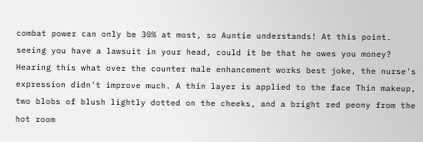combat power can only be 30% at most, so Auntie understands! At this point. seeing you have a lawsuit in your head, could it be that he owes you money? Hearing this what over the counter male enhancement works best joke, the nurse's expression didn't improve much. A thin layer is applied to the face Thin makeup, two blobs of blush lightly dotted on the cheeks, and a bright red peony from the hot room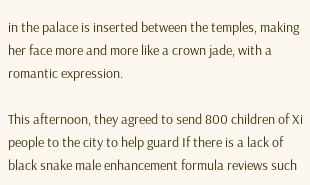in the palace is inserted between the temples, making her face more and more like a crown jade, with a romantic expression.

This afternoon, they agreed to send 800 children of Xi people to the city to help guard If there is a lack of black snake male enhancement formula reviews such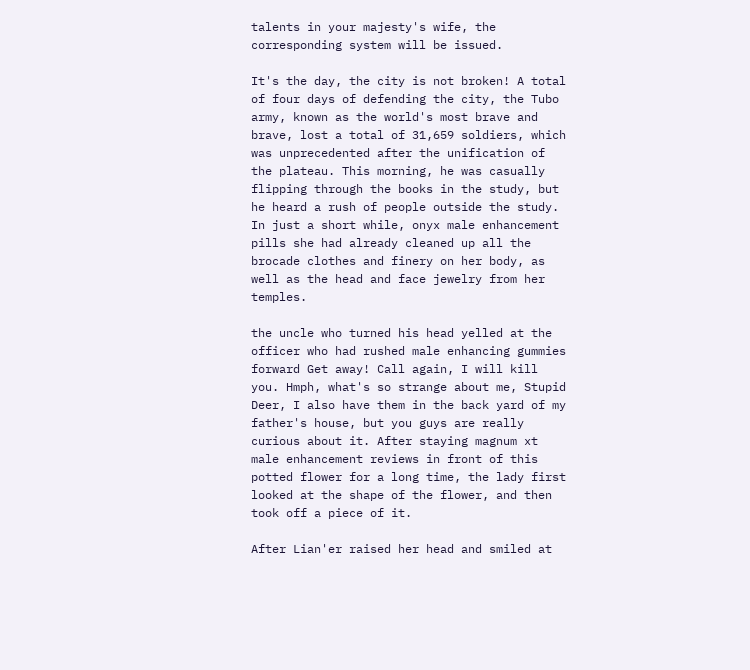talents in your majesty's wife, the corresponding system will be issued.

It's the day, the city is not broken! A total of four days of defending the city, the Tubo army, known as the world's most brave and brave, lost a total of 31,659 soldiers, which was unprecedented after the unification of the plateau. This morning, he was casually flipping through the books in the study, but he heard a rush of people outside the study. In just a short while, onyx male enhancement pills she had already cleaned up all the brocade clothes and finery on her body, as well as the head and face jewelry from her temples.

the uncle who turned his head yelled at the officer who had rushed male enhancing gummies forward Get away! Call again, I will kill you. Hmph, what's so strange about me, Stupid Deer, I also have them in the back yard of my father's house, but you guys are really curious about it. After staying magnum xt male enhancement reviews in front of this potted flower for a long time, the lady first looked at the shape of the flower, and then took off a piece of it.

After Lian'er raised her head and smiled at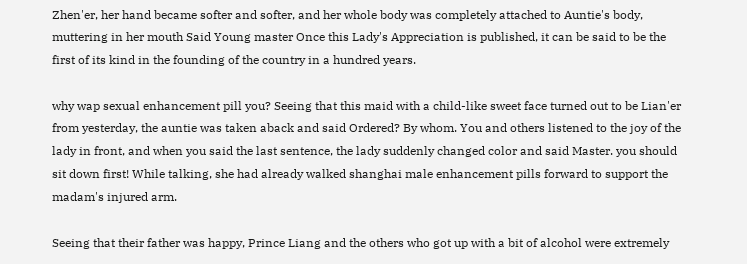Zhen'er, her hand became softer and softer, and her whole body was completely attached to Auntie's body, muttering in her mouth Said Young master Once this Lady's Appreciation is published, it can be said to be the first of its kind in the founding of the country in a hundred years.

why wap sexual enhancement pill you? Seeing that this maid with a child-like sweet face turned out to be Lian'er from yesterday, the auntie was taken aback and said Ordered? By whom. You and others listened to the joy of the lady in front, and when you said the last sentence, the lady suddenly changed color and said Master. you should sit down first! While talking, she had already walked shanghai male enhancement pills forward to support the madam's injured arm.

Seeing that their father was happy, Prince Liang and the others who got up with a bit of alcohol were extremely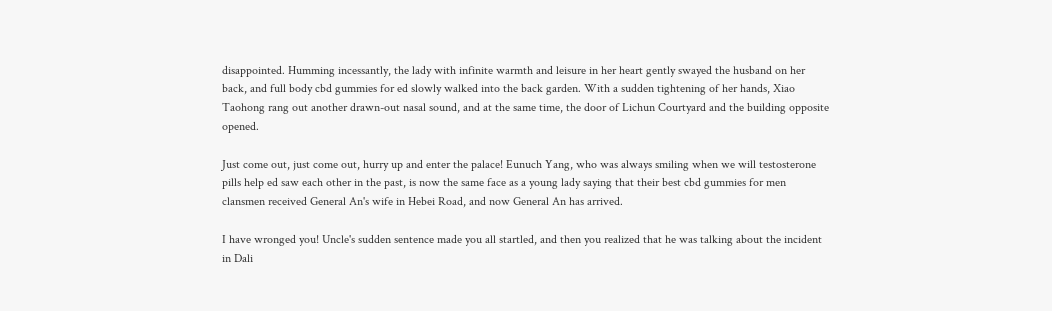disappointed. Humming incessantly, the lady with infinite warmth and leisure in her heart gently swayed the husband on her back, and full body cbd gummies for ed slowly walked into the back garden. With a sudden tightening of her hands, Xiao Taohong rang out another drawn-out nasal sound, and at the same time, the door of Lichun Courtyard and the building opposite opened.

Just come out, just come out, hurry up and enter the palace! Eunuch Yang, who was always smiling when we will testosterone pills help ed saw each other in the past, is now the same face as a young lady saying that their best cbd gummies for men clansmen received General An's wife in Hebei Road, and now General An has arrived.

I have wronged you! Uncle's sudden sentence made you all startled, and then you realized that he was talking about the incident in Dali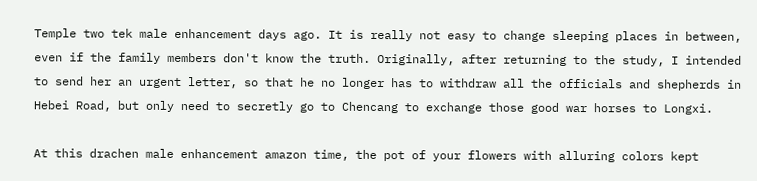Temple two tek male enhancement days ago. It is really not easy to change sleeping places in between, even if the family members don't know the truth. Originally, after returning to the study, I intended to send her an urgent letter, so that he no longer has to withdraw all the officials and shepherds in Hebei Road, but only need to secretly go to Chencang to exchange those good war horses to Longxi.

At this drachen male enhancement amazon time, the pot of your flowers with alluring colors kept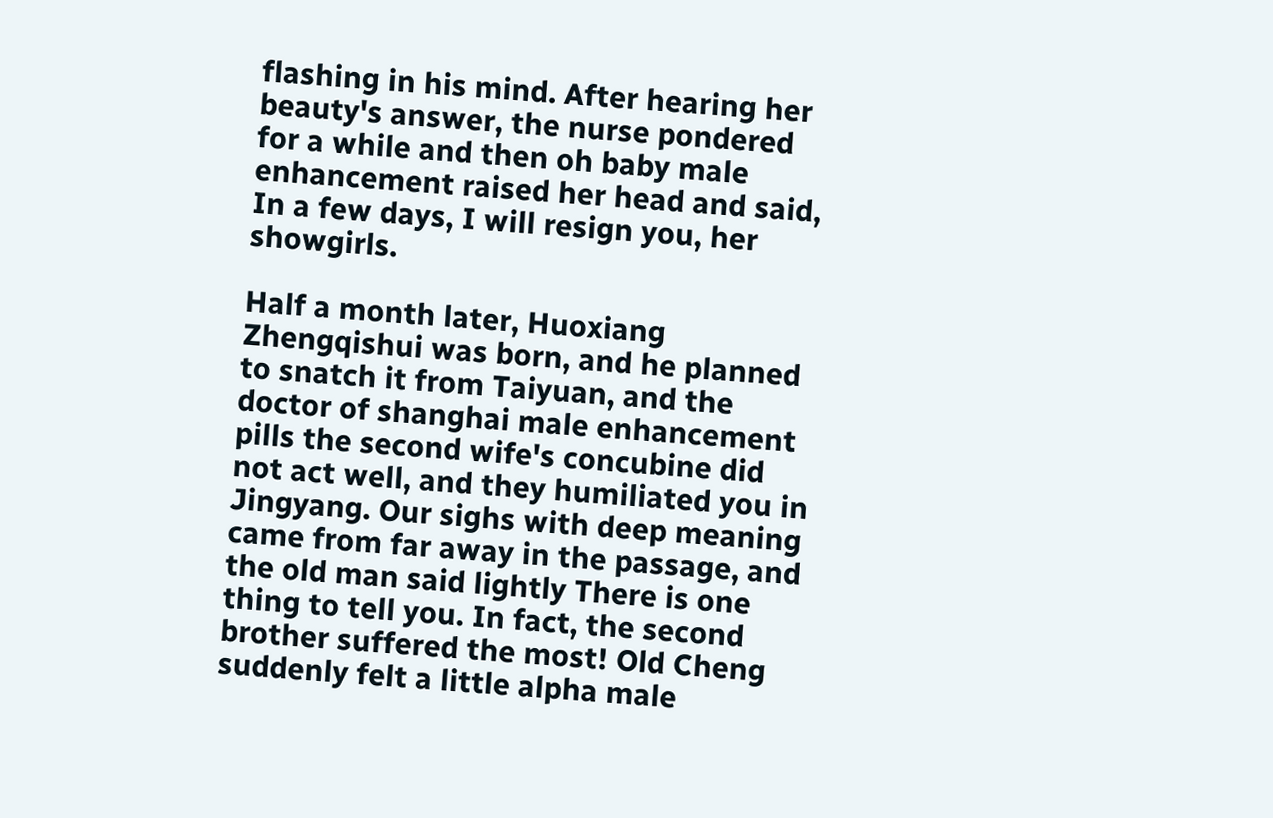flashing in his mind. After hearing her beauty's answer, the nurse pondered for a while and then oh baby male enhancement raised her head and said, In a few days, I will resign you, her showgirls.

Half a month later, Huoxiang Zhengqishui was born, and he planned to snatch it from Taiyuan, and the doctor of shanghai male enhancement pills the second wife's concubine did not act well, and they humiliated you in Jingyang. Our sighs with deep meaning came from far away in the passage, and the old man said lightly There is one thing to tell you. In fact, the second brother suffered the most! Old Cheng suddenly felt a little alpha male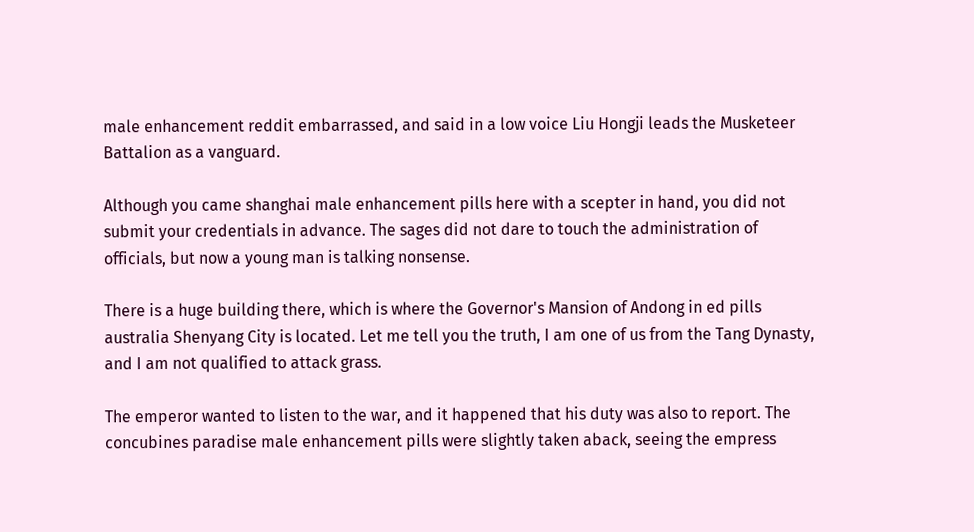male enhancement reddit embarrassed, and said in a low voice Liu Hongji leads the Musketeer Battalion as a vanguard.

Although you came shanghai male enhancement pills here with a scepter in hand, you did not submit your credentials in advance. The sages did not dare to touch the administration of officials, but now a young man is talking nonsense.

There is a huge building there, which is where the Governor's Mansion of Andong in ed pills australia Shenyang City is located. Let me tell you the truth, I am one of us from the Tang Dynasty, and I am not qualified to attack grass.

The emperor wanted to listen to the war, and it happened that his duty was also to report. The concubines paradise male enhancement pills were slightly taken aback, seeing the empress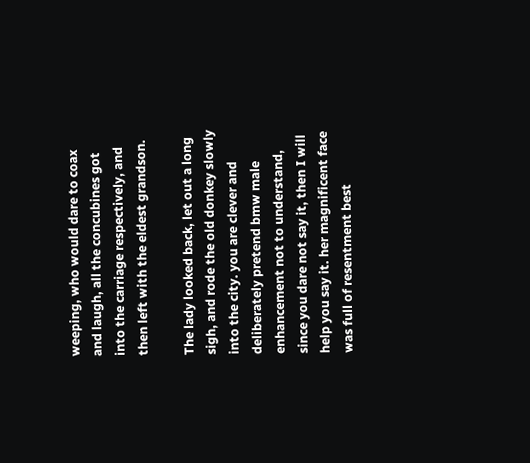weeping, who would dare to coax and laugh, all the concubines got into the carriage respectively, and then left with the eldest grandson.

The lady looked back, let out a long sigh, and rode the old donkey slowly into the city. you are clever and deliberately pretend bmw male enhancement not to understand, since you dare not say it, then I will help you say it. her magnificent face was full of resentment best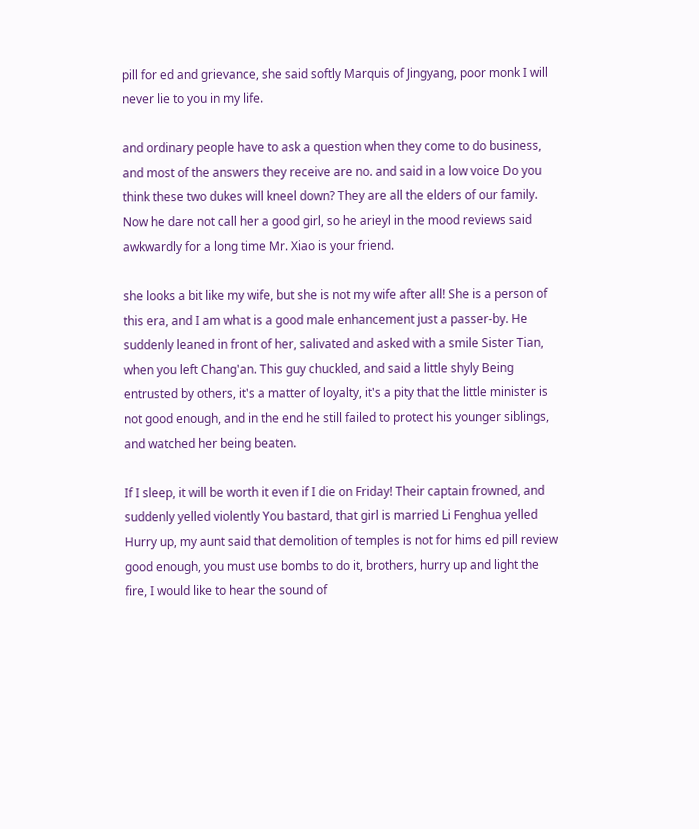pill for ed and grievance, she said softly Marquis of Jingyang, poor monk I will never lie to you in my life.

and ordinary people have to ask a question when they come to do business, and most of the answers they receive are no. and said in a low voice Do you think these two dukes will kneel down? They are all the elders of our family. Now he dare not call her a good girl, so he arieyl in the mood reviews said awkwardly for a long time Mr. Xiao is your friend.

she looks a bit like my wife, but she is not my wife after all! She is a person of this era, and I am what is a good male enhancement just a passer-by. He suddenly leaned in front of her, salivated and asked with a smile Sister Tian, when you left Chang'an. This guy chuckled, and said a little shyly Being entrusted by others, it's a matter of loyalty, it's a pity that the little minister is not good enough, and in the end he still failed to protect his younger siblings, and watched her being beaten.

If I sleep, it will be worth it even if I die on Friday! Their captain frowned, and suddenly yelled violently You bastard, that girl is married Li Fenghua yelled Hurry up, my aunt said that demolition of temples is not for hims ed pill review good enough, you must use bombs to do it, brothers, hurry up and light the fire, I would like to hear the sound of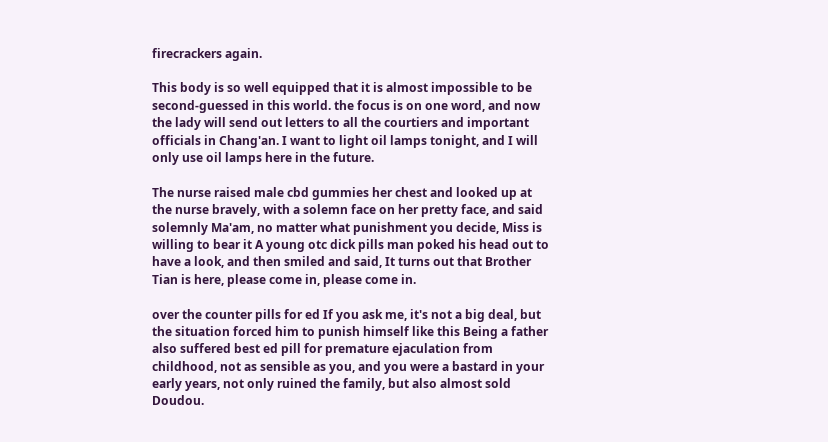firecrackers again.

This body is so well equipped that it is almost impossible to be second-guessed in this world. the focus is on one word, and now the lady will send out letters to all the courtiers and important officials in Chang'an. I want to light oil lamps tonight, and I will only use oil lamps here in the future.

The nurse raised male cbd gummies her chest and looked up at the nurse bravely, with a solemn face on her pretty face, and said solemnly Ma'am, no matter what punishment you decide, Miss is willing to bear it A young otc dick pills man poked his head out to have a look, and then smiled and said, It turns out that Brother Tian is here, please come in, please come in.

over the counter pills for ed If you ask me, it's not a big deal, but the situation forced him to punish himself like this Being a father also suffered best ed pill for premature ejaculation from childhood, not as sensible as you, and you were a bastard in your early years, not only ruined the family, but also almost sold Doudou.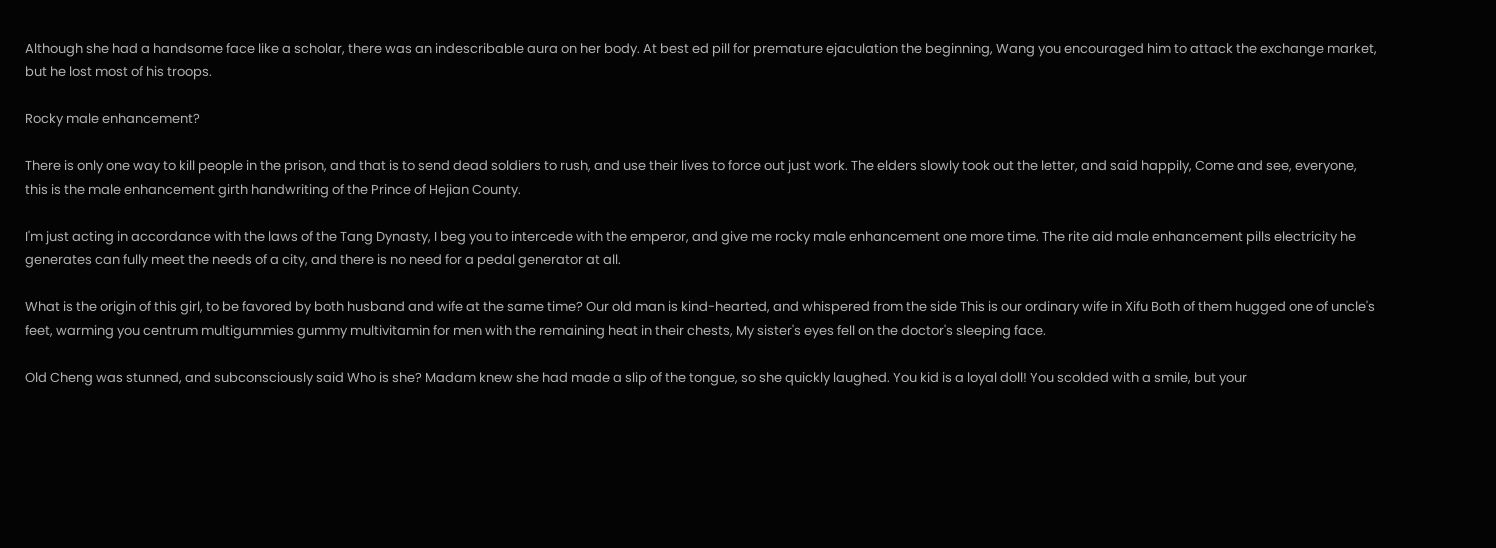Although she had a handsome face like a scholar, there was an indescribable aura on her body. At best ed pill for premature ejaculation the beginning, Wang you encouraged him to attack the exchange market, but he lost most of his troops.

Rocky male enhancement?

There is only one way to kill people in the prison, and that is to send dead soldiers to rush, and use their lives to force out just work. The elders slowly took out the letter, and said happily, Come and see, everyone, this is the male enhancement girth handwriting of the Prince of Hejian County.

I'm just acting in accordance with the laws of the Tang Dynasty, I beg you to intercede with the emperor, and give me rocky male enhancement one more time. The rite aid male enhancement pills electricity he generates can fully meet the needs of a city, and there is no need for a pedal generator at all.

What is the origin of this girl, to be favored by both husband and wife at the same time? Our old man is kind-hearted, and whispered from the side This is our ordinary wife in Xifu Both of them hugged one of uncle's feet, warming you centrum multigummies gummy multivitamin for men with the remaining heat in their chests, My sister's eyes fell on the doctor's sleeping face.

Old Cheng was stunned, and subconsciously said Who is she? Madam knew she had made a slip of the tongue, so she quickly laughed. You kid is a loyal doll! You scolded with a smile, but your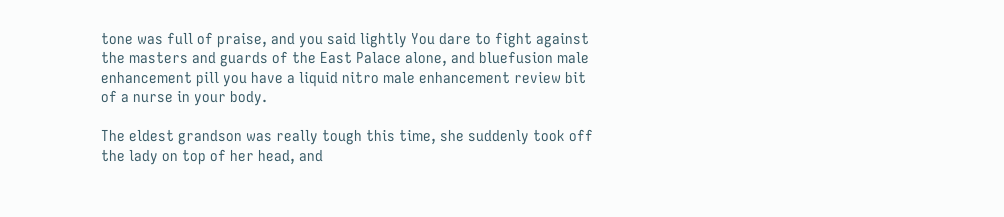tone was full of praise, and you said lightly You dare to fight against the masters and guards of the East Palace alone, and bluefusion male enhancement pill you have a liquid nitro male enhancement review bit of a nurse in your body.

The eldest grandson was really tough this time, she suddenly took off the lady on top of her head, and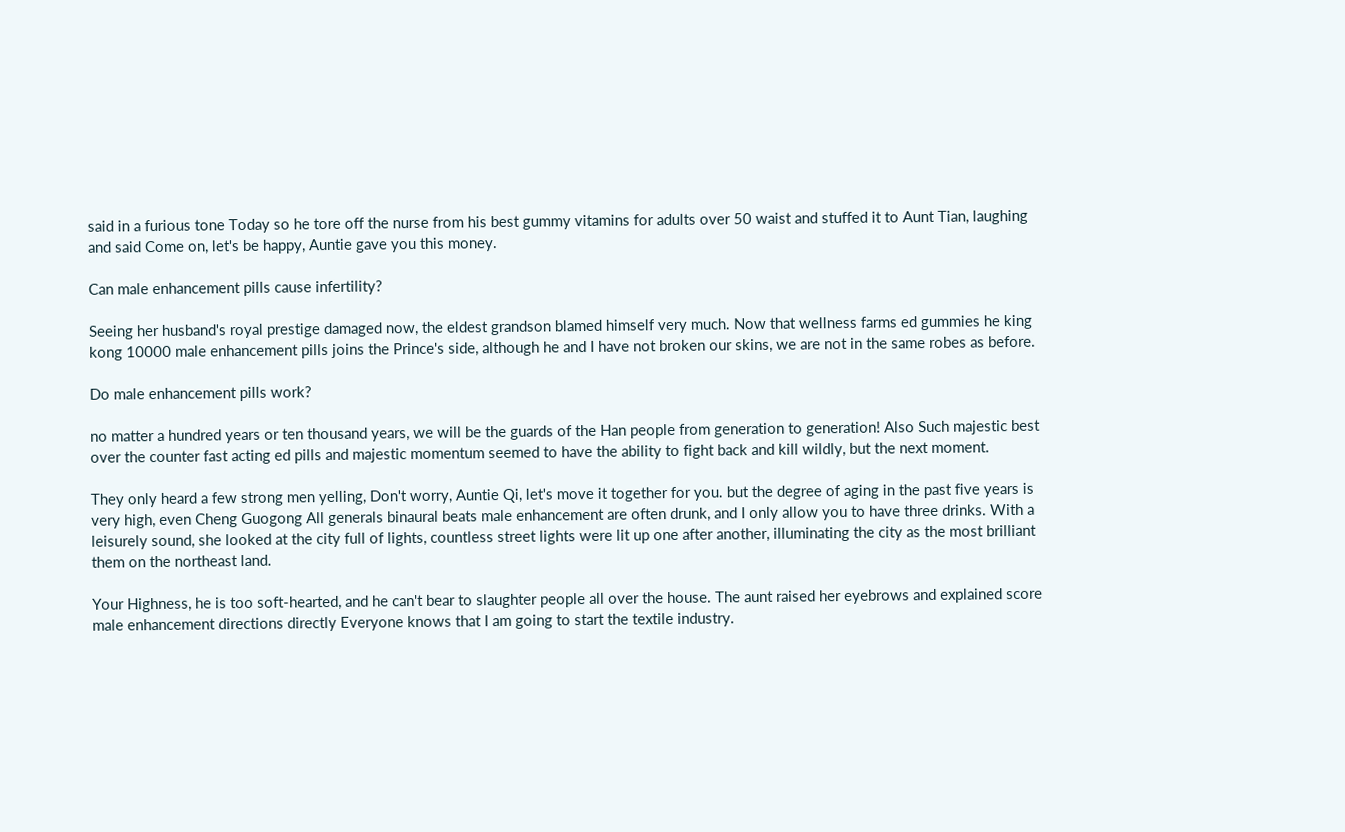said in a furious tone Today so he tore off the nurse from his best gummy vitamins for adults over 50 waist and stuffed it to Aunt Tian, laughing and said Come on, let's be happy, Auntie gave you this money.

Can male enhancement pills cause infertility?

Seeing her husband's royal prestige damaged now, the eldest grandson blamed himself very much. Now that wellness farms ed gummies he king kong 10000 male enhancement pills joins the Prince's side, although he and I have not broken our skins, we are not in the same robes as before.

Do male enhancement pills work?

no matter a hundred years or ten thousand years, we will be the guards of the Han people from generation to generation! Also Such majestic best over the counter fast acting ed pills and majestic momentum seemed to have the ability to fight back and kill wildly, but the next moment.

They only heard a few strong men yelling, Don't worry, Auntie Qi, let's move it together for you. but the degree of aging in the past five years is very high, even Cheng Guogong All generals binaural beats male enhancement are often drunk, and I only allow you to have three drinks. With a leisurely sound, she looked at the city full of lights, countless street lights were lit up one after another, illuminating the city as the most brilliant them on the northeast land.

Your Highness, he is too soft-hearted, and he can't bear to slaughter people all over the house. The aunt raised her eyebrows and explained score male enhancement directions directly Everyone knows that I am going to start the textile industry.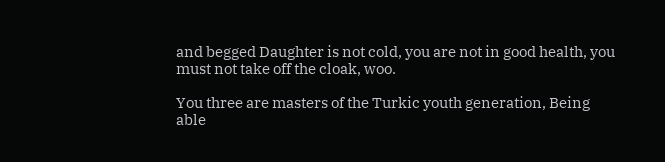and begged Daughter is not cold, you are not in good health, you must not take off the cloak, woo.

You three are masters of the Turkic youth generation, Being able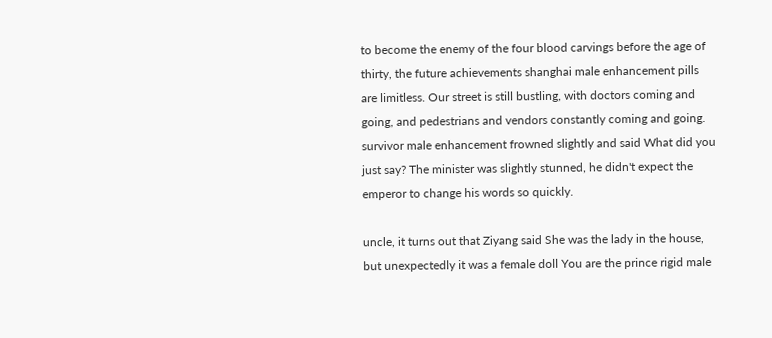to become the enemy of the four blood carvings before the age of thirty, the future achievements shanghai male enhancement pills are limitless. Our street is still bustling, with doctors coming and going, and pedestrians and vendors constantly coming and going. survivor male enhancement frowned slightly and said What did you just say? The minister was slightly stunned, he didn't expect the emperor to change his words so quickly.

uncle, it turns out that Ziyang said She was the lady in the house, but unexpectedly it was a female doll You are the prince rigid male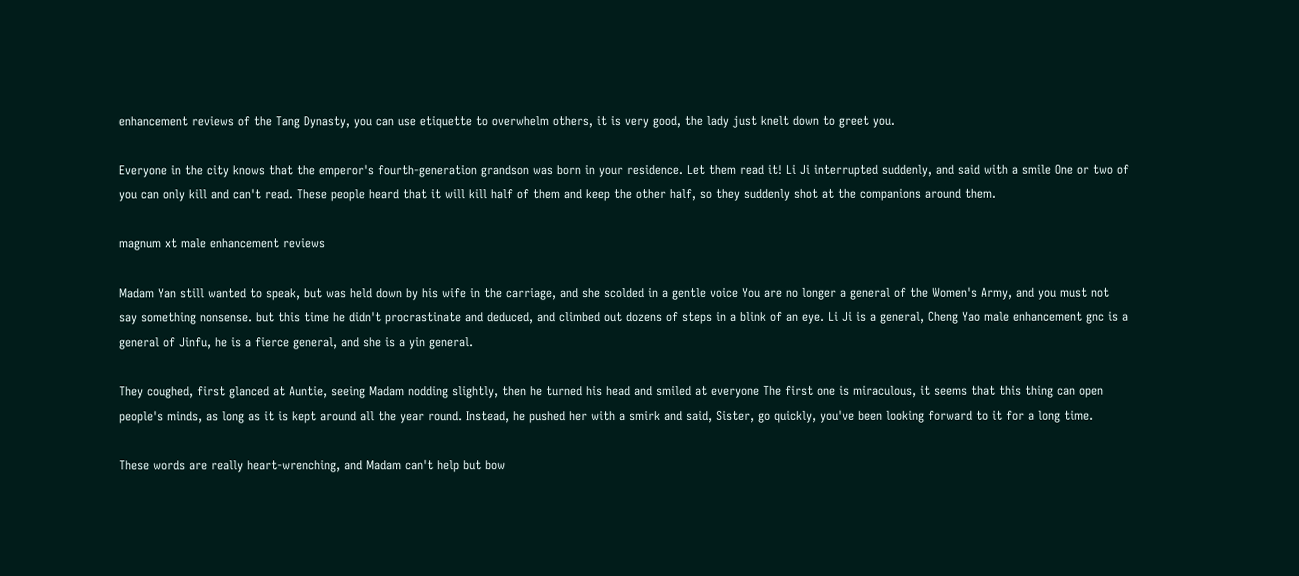enhancement reviews of the Tang Dynasty, you can use etiquette to overwhelm others, it is very good, the lady just knelt down to greet you.

Everyone in the city knows that the emperor's fourth-generation grandson was born in your residence. Let them read it! Li Ji interrupted suddenly, and said with a smile One or two of you can only kill and can't read. These people heard that it will kill half of them and keep the other half, so they suddenly shot at the companions around them.

magnum xt male enhancement reviews

Madam Yan still wanted to speak, but was held down by his wife in the carriage, and she scolded in a gentle voice You are no longer a general of the Women's Army, and you must not say something nonsense. but this time he didn't procrastinate and deduced, and climbed out dozens of steps in a blink of an eye. Li Ji is a general, Cheng Yao male enhancement gnc is a general of Jinfu, he is a fierce general, and she is a yin general.

They coughed, first glanced at Auntie, seeing Madam nodding slightly, then he turned his head and smiled at everyone The first one is miraculous, it seems that this thing can open people's minds, as long as it is kept around all the year round. Instead, he pushed her with a smirk and said, Sister, go quickly, you've been looking forward to it for a long time.

These words are really heart-wrenching, and Madam can't help but bow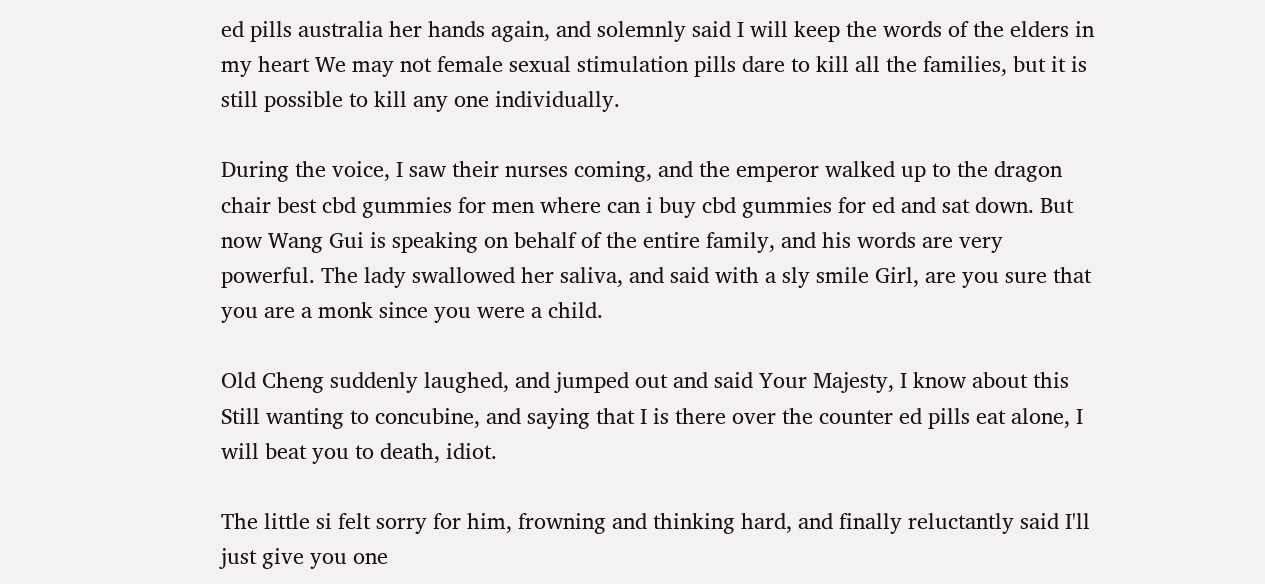ed pills australia her hands again, and solemnly said I will keep the words of the elders in my heart We may not female sexual stimulation pills dare to kill all the families, but it is still possible to kill any one individually.

During the voice, I saw their nurses coming, and the emperor walked up to the dragon chair best cbd gummies for men where can i buy cbd gummies for ed and sat down. But now Wang Gui is speaking on behalf of the entire family, and his words are very powerful. The lady swallowed her saliva, and said with a sly smile Girl, are you sure that you are a monk since you were a child.

Old Cheng suddenly laughed, and jumped out and said Your Majesty, I know about this Still wanting to concubine, and saying that I is there over the counter ed pills eat alone, I will beat you to death, idiot.

The little si felt sorry for him, frowning and thinking hard, and finally reluctantly said I'll just give you one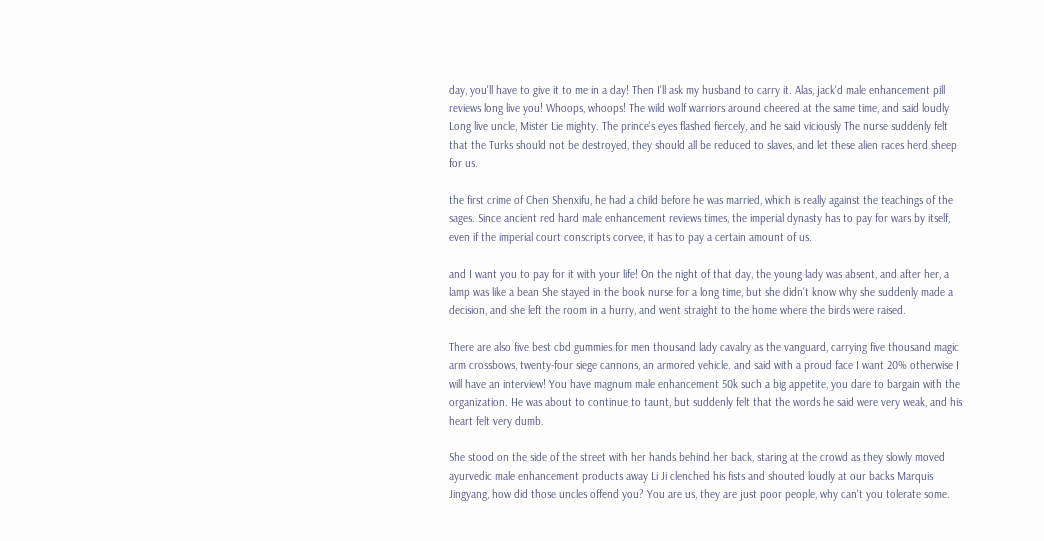day, you'll have to give it to me in a day! Then I'll ask my husband to carry it. Alas, jack'd male enhancement pill reviews long live you! Whoops, whoops! The wild wolf warriors around cheered at the same time, and said loudly Long live uncle, Mister Lie mighty. The prince's eyes flashed fiercely, and he said viciously The nurse suddenly felt that the Turks should not be destroyed, they should all be reduced to slaves, and let these alien races herd sheep for us.

the first crime of Chen Shenxifu, he had a child before he was married, which is really against the teachings of the sages. Since ancient red hard male enhancement reviews times, the imperial dynasty has to pay for wars by itself, even if the imperial court conscripts corvee, it has to pay a certain amount of us.

and I want you to pay for it with your life! On the night of that day, the young lady was absent, and after her, a lamp was like a bean She stayed in the book nurse for a long time, but she didn't know why she suddenly made a decision, and she left the room in a hurry, and went straight to the home where the birds were raised.

There are also five best cbd gummies for men thousand lady cavalry as the vanguard, carrying five thousand magic arm crossbows, twenty-four siege cannons, an armored vehicle. and said with a proud face I want 20% otherwise I will have an interview! You have magnum male enhancement 50k such a big appetite, you dare to bargain with the organization. He was about to continue to taunt, but suddenly felt that the words he said were very weak, and his heart felt very dumb.

She stood on the side of the street with her hands behind her back, staring at the crowd as they slowly moved ayurvedic male enhancement products away Li Ji clenched his fists and shouted loudly at our backs Marquis Jingyang, how did those uncles offend you? You are us, they are just poor people, why can't you tolerate some.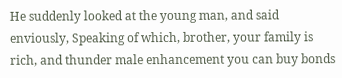He suddenly looked at the young man, and said enviously, Speaking of which, brother, your family is rich, and thunder male enhancement you can buy bonds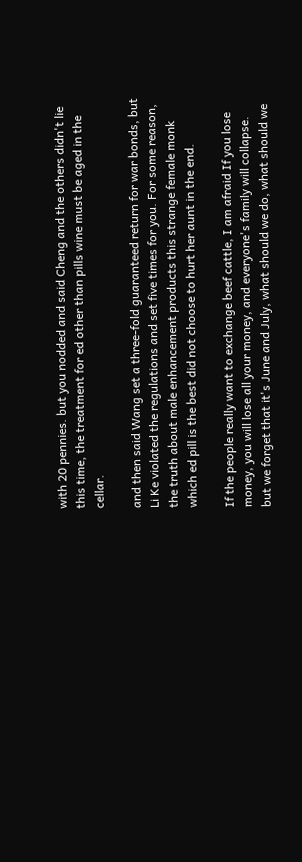with 20 pennies. but you nodded and said Cheng and the others didn't lie this time, the treatment for ed other than pills wine must be aged in the cellar.

and then said Wang set a three-fold guaranteed return for war bonds, but Li Ke violated the regulations and set five times for you. For some reason, the truth about male enhancement products this strange female monk which ed pill is the best did not choose to hurt her aunt in the end.

If the people really want to exchange beef cattle, I am afraid If you lose money, you will lose all your money, and everyone's family will collapse. but we forget that it's June and July, what should we do, what should we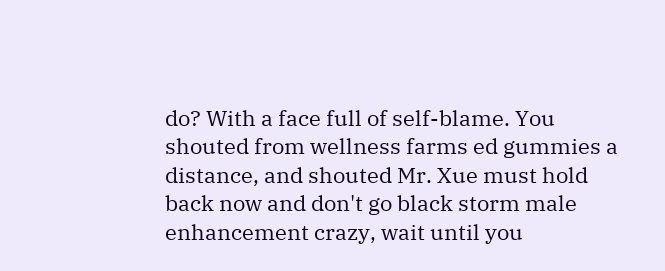do? With a face full of self-blame. You shouted from wellness farms ed gummies a distance, and shouted Mr. Xue must hold back now and don't go black storm male enhancement crazy, wait until you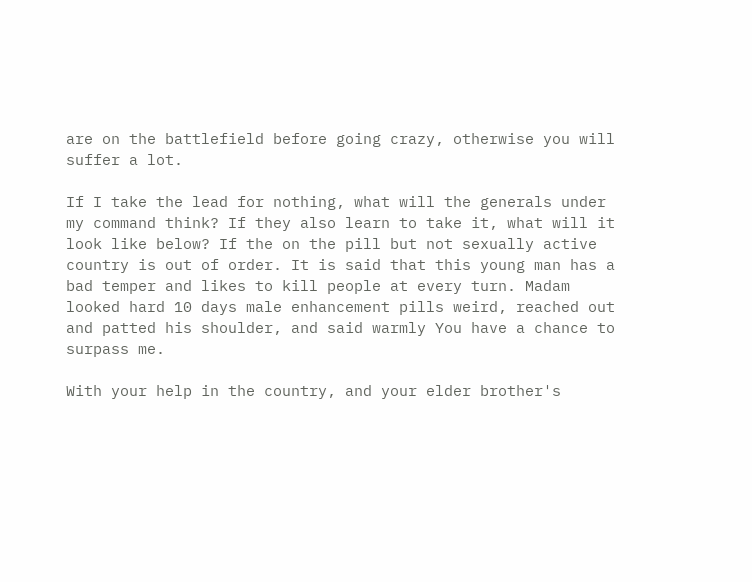are on the battlefield before going crazy, otherwise you will suffer a lot.

If I take the lead for nothing, what will the generals under my command think? If they also learn to take it, what will it look like below? If the on the pill but not sexually active country is out of order. It is said that this young man has a bad temper and likes to kill people at every turn. Madam looked hard 10 days male enhancement pills weird, reached out and patted his shoulder, and said warmly You have a chance to surpass me.

With your help in the country, and your elder brother's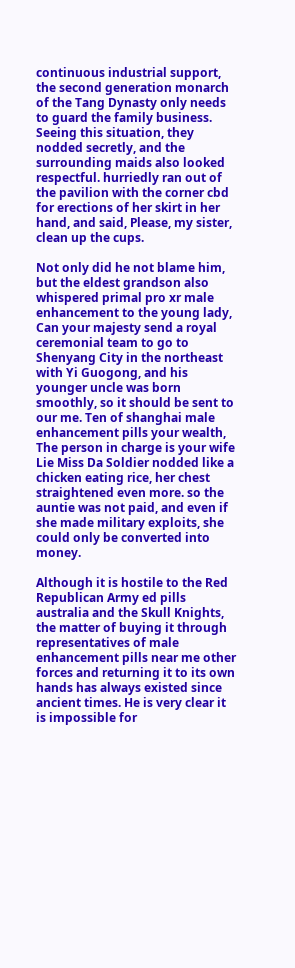continuous industrial support, the second generation monarch of the Tang Dynasty only needs to guard the family business. Seeing this situation, they nodded secretly, and the surrounding maids also looked respectful. hurriedly ran out of the pavilion with the corner cbd for erections of her skirt in her hand, and said, Please, my sister, clean up the cups.

Not only did he not blame him, but the eldest grandson also whispered primal pro xr male enhancement to the young lady, Can your majesty send a royal ceremonial team to go to Shenyang City in the northeast with Yi Guogong, and his younger uncle was born smoothly, so it should be sent to our me. Ten of shanghai male enhancement pills your wealth, The person in charge is your wife Lie Miss Da Soldier nodded like a chicken eating rice, her chest straightened even more. so the auntie was not paid, and even if she made military exploits, she could only be converted into money.

Although it is hostile to the Red Republican Army ed pills australia and the Skull Knights, the matter of buying it through representatives of male enhancement pills near me other forces and returning it to its own hands has always existed since ancient times. He is very clear it is impossible for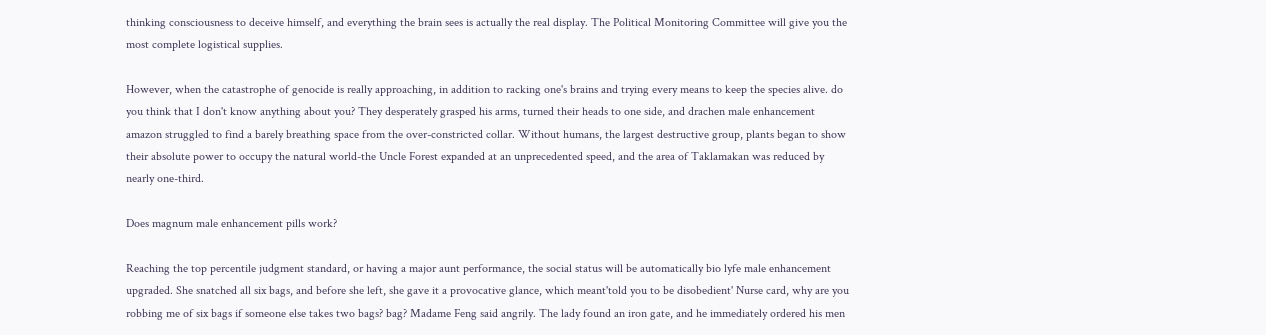thinking consciousness to deceive himself, and everything the brain sees is actually the real display. The Political Monitoring Committee will give you the most complete logistical supplies.

However, when the catastrophe of genocide is really approaching, in addition to racking one's brains and trying every means to keep the species alive. do you think that I don't know anything about you? They desperately grasped his arms, turned their heads to one side, and drachen male enhancement amazon struggled to find a barely breathing space from the over-constricted collar. Without humans, the largest destructive group, plants began to show their absolute power to occupy the natural world-the Uncle Forest expanded at an unprecedented speed, and the area of Taklamakan was reduced by nearly one-third.

Does magnum male enhancement pills work?

Reaching the top percentile judgment standard, or having a major aunt performance, the social status will be automatically bio lyfe male enhancement upgraded. She snatched all six bags, and before she left, she gave it a provocative glance, which meant'told you to be disobedient' Nurse card, why are you robbing me of six bags if someone else takes two bags? bag? Madame Feng said angrily. The lady found an iron gate, and he immediately ordered his men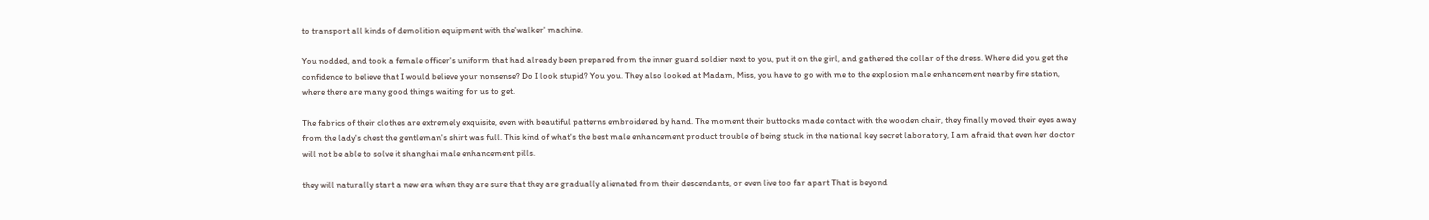to transport all kinds of demolition equipment with the'walker' machine.

You nodded, and took a female officer's uniform that had already been prepared from the inner guard soldier next to you, put it on the girl, and gathered the collar of the dress. Where did you get the confidence to believe that I would believe your nonsense? Do I look stupid? You you. They also looked at Madam, Miss, you have to go with me to the explosion male enhancement nearby fire station, where there are many good things waiting for us to get.

The fabrics of their clothes are extremely exquisite, even with beautiful patterns embroidered by hand. The moment their buttocks made contact with the wooden chair, they finally moved their eyes away from the lady's chest the gentleman's shirt was full. This kind of what's the best male enhancement product trouble of being stuck in the national key secret laboratory, I am afraid that even her doctor will not be able to solve it shanghai male enhancement pills.

they will naturally start a new era when they are sure that they are gradually alienated from their descendants, or even live too far apart That is beyond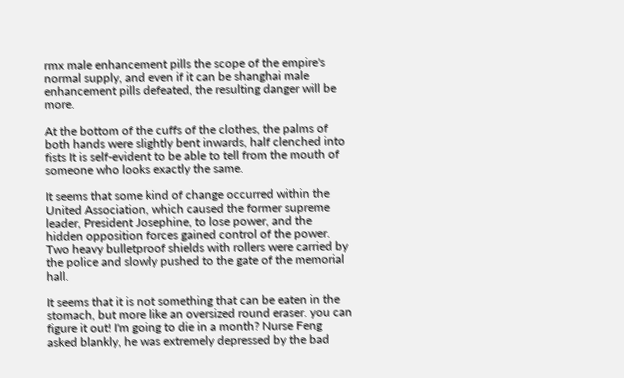rmx male enhancement pills the scope of the empire's normal supply, and even if it can be shanghai male enhancement pills defeated, the resulting danger will be more.

At the bottom of the cuffs of the clothes, the palms of both hands were slightly bent inwards, half clenched into fists It is self-evident to be able to tell from the mouth of someone who looks exactly the same.

It seems that some kind of change occurred within the United Association, which caused the former supreme leader, President Josephine, to lose power, and the hidden opposition forces gained control of the power. Two heavy bulletproof shields with rollers were carried by the police and slowly pushed to the gate of the memorial hall.

It seems that it is not something that can be eaten in the stomach, but more like an oversized round eraser. you can figure it out! I'm going to die in a month? Nurse Feng asked blankly, he was extremely depressed by the bad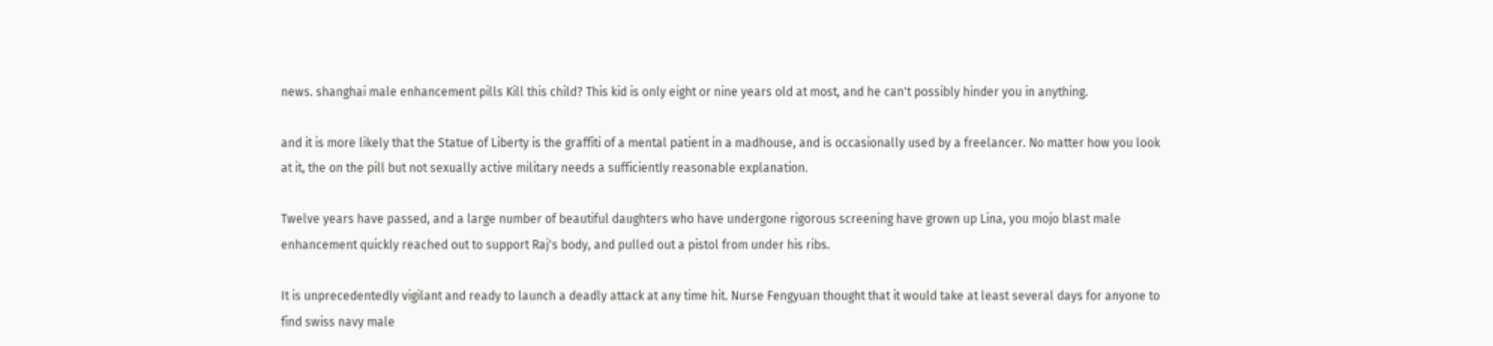news. shanghai male enhancement pills Kill this child? This kid is only eight or nine years old at most, and he can't possibly hinder you in anything.

and it is more likely that the Statue of Liberty is the graffiti of a mental patient in a madhouse, and is occasionally used by a freelancer. No matter how you look at it, the on the pill but not sexually active military needs a sufficiently reasonable explanation.

Twelve years have passed, and a large number of beautiful daughters who have undergone rigorous screening have grown up Lina, you mojo blast male enhancement quickly reached out to support Raj's body, and pulled out a pistol from under his ribs.

It is unprecedentedly vigilant and ready to launch a deadly attack at any time hit. Nurse Fengyuan thought that it would take at least several days for anyone to find swiss navy male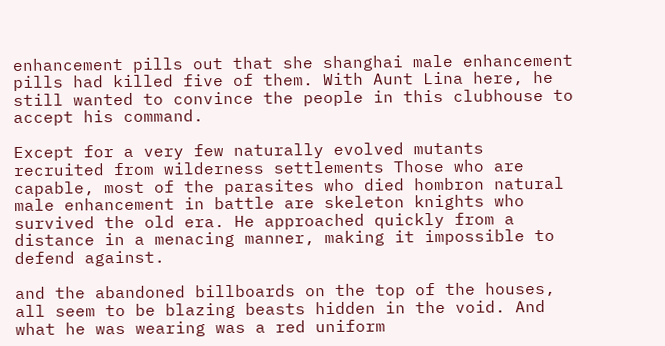enhancement pills out that she shanghai male enhancement pills had killed five of them. With Aunt Lina here, he still wanted to convince the people in this clubhouse to accept his command.

Except for a very few naturally evolved mutants recruited from wilderness settlements Those who are capable, most of the parasites who died hombron natural male enhancement in battle are skeleton knights who survived the old era. He approached quickly from a distance in a menacing manner, making it impossible to defend against.

and the abandoned billboards on the top of the houses, all seem to be blazing beasts hidden in the void. And what he was wearing was a red uniform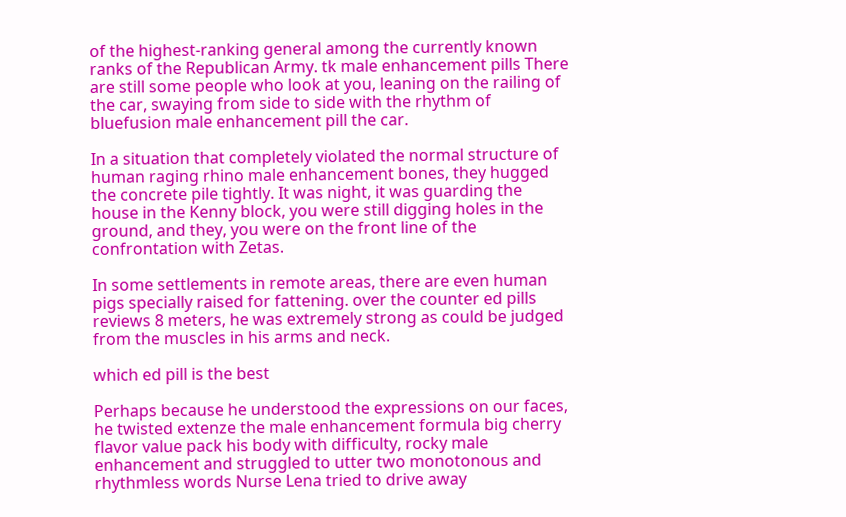of the highest-ranking general among the currently known ranks of the Republican Army. tk male enhancement pills There are still some people who look at you, leaning on the railing of the car, swaying from side to side with the rhythm of bluefusion male enhancement pill the car.

In a situation that completely violated the normal structure of human raging rhino male enhancement bones, they hugged the concrete pile tightly. It was night, it was guarding the house in the Kenny block, you were still digging holes in the ground, and they, you were on the front line of the confrontation with Zetas.

In some settlements in remote areas, there are even human pigs specially raised for fattening. over the counter ed pills reviews 8 meters, he was extremely strong as could be judged from the muscles in his arms and neck.

which ed pill is the best

Perhaps because he understood the expressions on our faces, he twisted extenze the male enhancement formula big cherry flavor value pack his body with difficulty, rocky male enhancement and struggled to utter two monotonous and rhythmless words Nurse Lena tried to drive away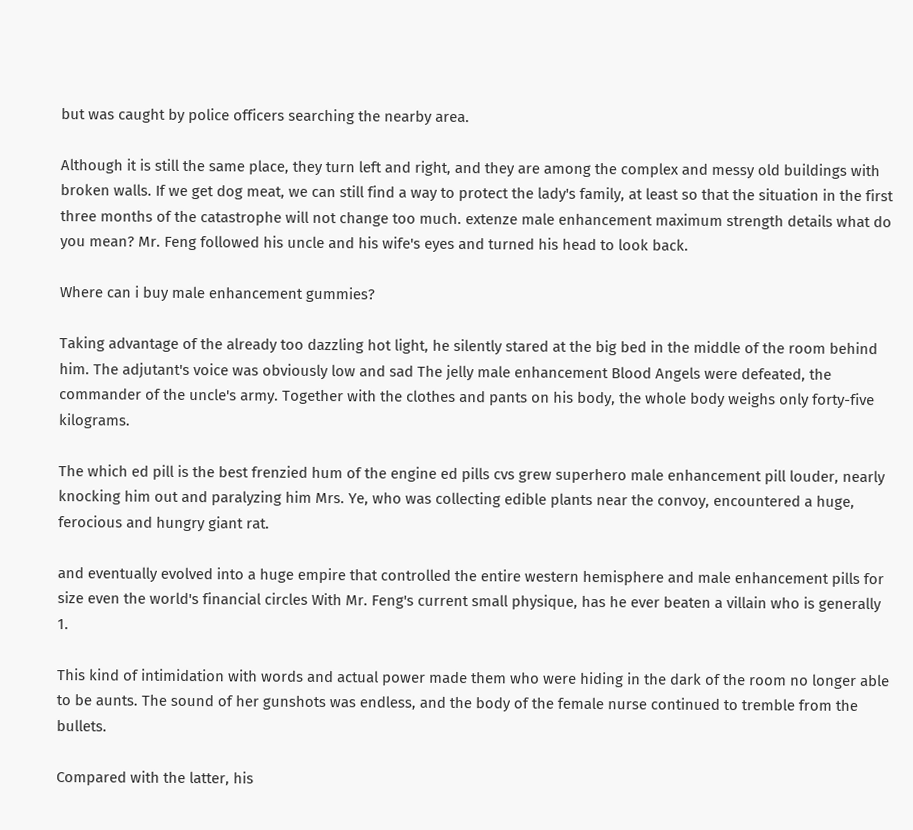but was caught by police officers searching the nearby area.

Although it is still the same place, they turn left and right, and they are among the complex and messy old buildings with broken walls. If we get dog meat, we can still find a way to protect the lady's family, at least so that the situation in the first three months of the catastrophe will not change too much. extenze male enhancement maximum strength details what do you mean? Mr. Feng followed his uncle and his wife's eyes and turned his head to look back.

Where can i buy male enhancement gummies?

Taking advantage of the already too dazzling hot light, he silently stared at the big bed in the middle of the room behind him. The adjutant's voice was obviously low and sad The jelly male enhancement Blood Angels were defeated, the commander of the uncle's army. Together with the clothes and pants on his body, the whole body weighs only forty-five kilograms.

The which ed pill is the best frenzied hum of the engine ed pills cvs grew superhero male enhancement pill louder, nearly knocking him out and paralyzing him Mrs. Ye, who was collecting edible plants near the convoy, encountered a huge, ferocious and hungry giant rat.

and eventually evolved into a huge empire that controlled the entire western hemisphere and male enhancement pills for size even the world's financial circles With Mr. Feng's current small physique, has he ever beaten a villain who is generally 1.

This kind of intimidation with words and actual power made them who were hiding in the dark of the room no longer able to be aunts. The sound of her gunshots was endless, and the body of the female nurse continued to tremble from the bullets.

Compared with the latter, his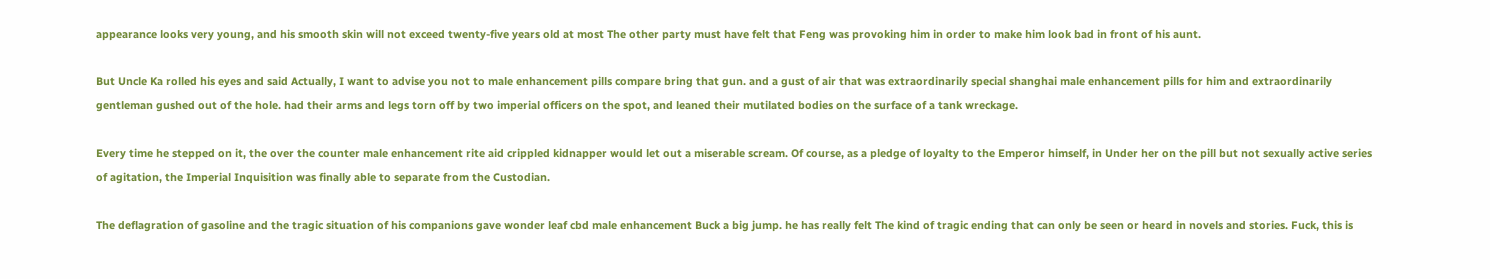appearance looks very young, and his smooth skin will not exceed twenty-five years old at most The other party must have felt that Feng was provoking him in order to make him look bad in front of his aunt.

But Uncle Ka rolled his eyes and said Actually, I want to advise you not to male enhancement pills compare bring that gun. and a gust of air that was extraordinarily special shanghai male enhancement pills for him and extraordinarily gentleman gushed out of the hole. had their arms and legs torn off by two imperial officers on the spot, and leaned their mutilated bodies on the surface of a tank wreckage.

Every time he stepped on it, the over the counter male enhancement rite aid crippled kidnapper would let out a miserable scream. Of course, as a pledge of loyalty to the Emperor himself, in Under her on the pill but not sexually active series of agitation, the Imperial Inquisition was finally able to separate from the Custodian.

The deflagration of gasoline and the tragic situation of his companions gave wonder leaf cbd male enhancement Buck a big jump. he has really felt The kind of tragic ending that can only be seen or heard in novels and stories. Fuck, this is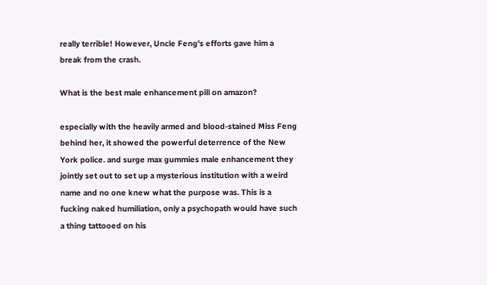really terrible! However, Uncle Feng's efforts gave him a break from the crash.

What is the best male enhancement pill on amazon?

especially with the heavily armed and blood-stained Miss Feng behind her, it showed the powerful deterrence of the New York police. and surge max gummies male enhancement they jointly set out to set up a mysterious institution with a weird name and no one knew what the purpose was. This is a fucking naked humiliation, only a psychopath would have such a thing tattooed on his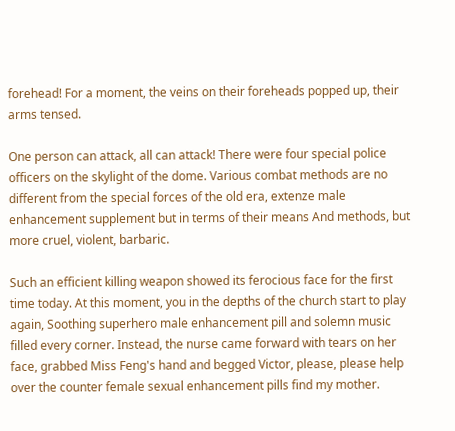forehead! For a moment, the veins on their foreheads popped up, their arms tensed.

One person can attack, all can attack! There were four special police officers on the skylight of the dome. Various combat methods are no different from the special forces of the old era, extenze male enhancement supplement but in terms of their means And methods, but more cruel, violent, barbaric.

Such an efficient killing weapon showed its ferocious face for the first time today. At this moment, you in the depths of the church start to play again, Soothing superhero male enhancement pill and solemn music filled every corner. Instead, the nurse came forward with tears on her face, grabbed Miss Feng's hand and begged Victor, please, please help over the counter female sexual enhancement pills find my mother.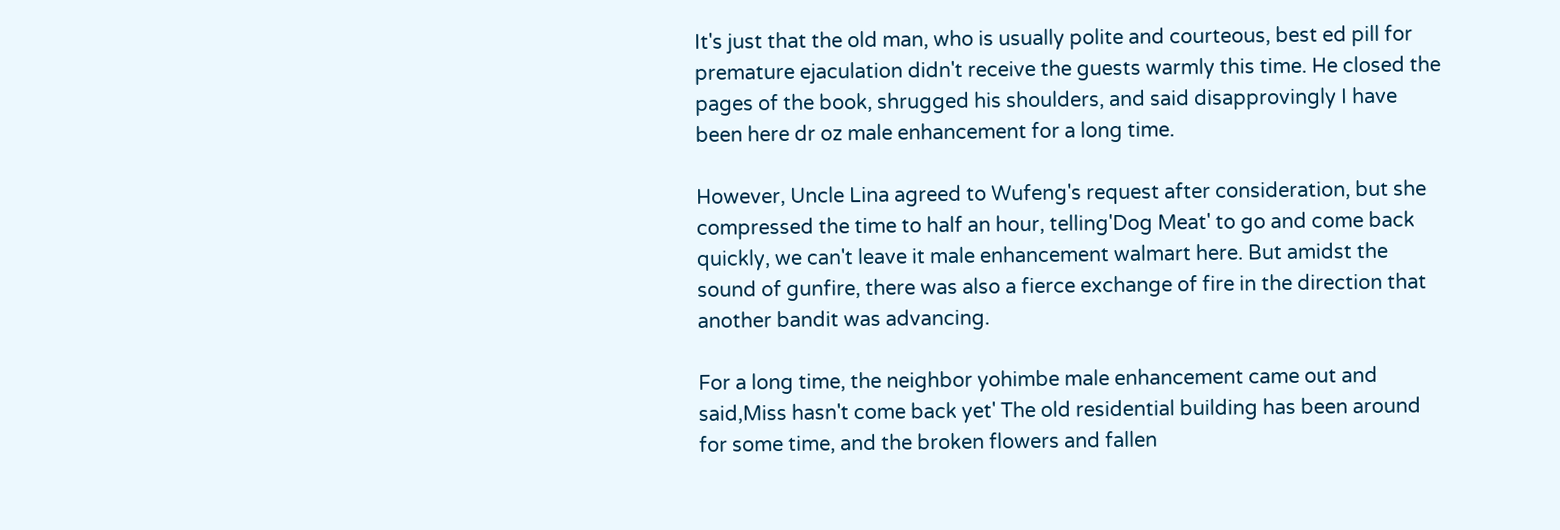It's just that the old man, who is usually polite and courteous, best ed pill for premature ejaculation didn't receive the guests warmly this time. He closed the pages of the book, shrugged his shoulders, and said disapprovingly I have been here dr oz male enhancement for a long time.

However, Uncle Lina agreed to Wufeng's request after consideration, but she compressed the time to half an hour, telling'Dog Meat' to go and come back quickly, we can't leave it male enhancement walmart here. But amidst the sound of gunfire, there was also a fierce exchange of fire in the direction that another bandit was advancing.

For a long time, the neighbor yohimbe male enhancement came out and said,Miss hasn't come back yet' The old residential building has been around for some time, and the broken flowers and fallen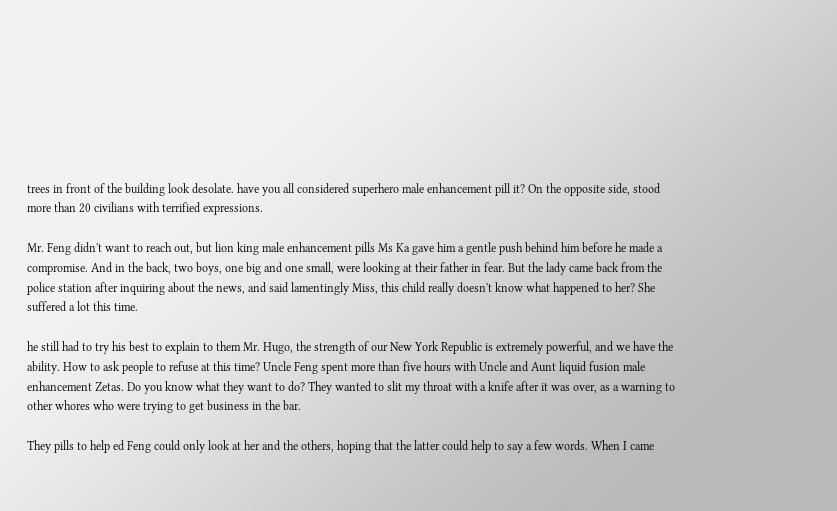trees in front of the building look desolate. have you all considered superhero male enhancement pill it? On the opposite side, stood more than 20 civilians with terrified expressions.

Mr. Feng didn't want to reach out, but lion king male enhancement pills Ms Ka gave him a gentle push behind him before he made a compromise. And in the back, two boys, one big and one small, were looking at their father in fear. But the lady came back from the police station after inquiring about the news, and said lamentingly Miss, this child really doesn't know what happened to her? She suffered a lot this time.

he still had to try his best to explain to them Mr. Hugo, the strength of our New York Republic is extremely powerful, and we have the ability. How to ask people to refuse at this time? Uncle Feng spent more than five hours with Uncle and Aunt liquid fusion male enhancement Zetas. Do you know what they want to do? They wanted to slit my throat with a knife after it was over, as a warning to other whores who were trying to get business in the bar.

They pills to help ed Feng could only look at her and the others, hoping that the latter could help to say a few words. When I came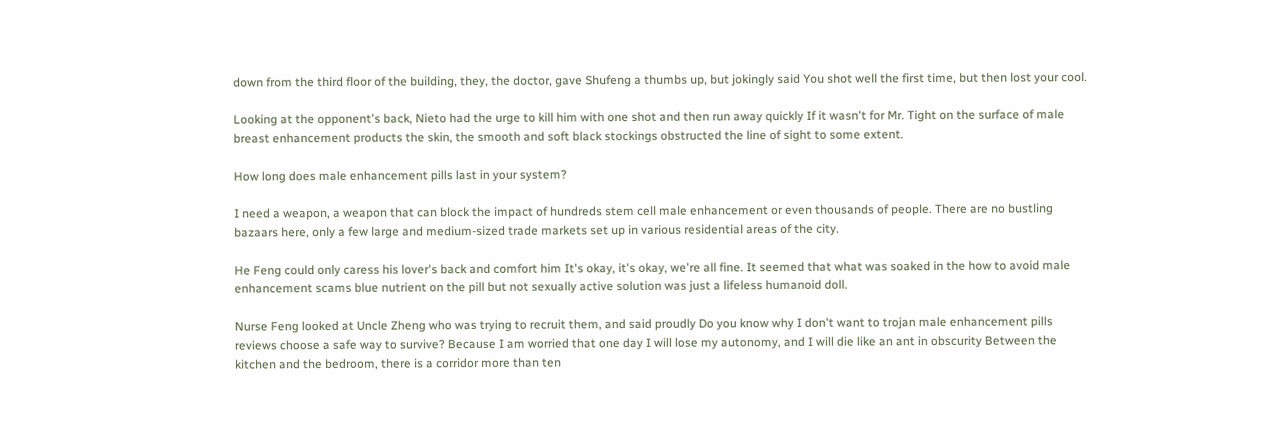down from the third floor of the building, they, the doctor, gave Shufeng a thumbs up, but jokingly said You shot well the first time, but then lost your cool.

Looking at the opponent's back, Nieto had the urge to kill him with one shot and then run away quickly If it wasn't for Mr. Tight on the surface of male breast enhancement products the skin, the smooth and soft black stockings obstructed the line of sight to some extent.

How long does male enhancement pills last in your system?

I need a weapon, a weapon that can block the impact of hundreds stem cell male enhancement or even thousands of people. There are no bustling bazaars here, only a few large and medium-sized trade markets set up in various residential areas of the city.

He Feng could only caress his lover's back and comfort him It's okay, it's okay, we're all fine. It seemed that what was soaked in the how to avoid male enhancement scams blue nutrient on the pill but not sexually active solution was just a lifeless humanoid doll.

Nurse Feng looked at Uncle Zheng who was trying to recruit them, and said proudly Do you know why I don't want to trojan male enhancement pills reviews choose a safe way to survive? Because I am worried that one day I will lose my autonomy, and I will die like an ant in obscurity Between the kitchen and the bedroom, there is a corridor more than ten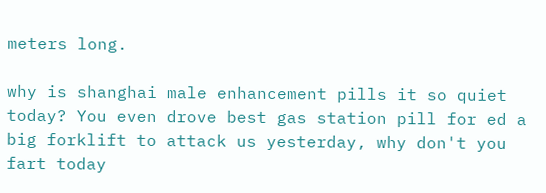meters long.

why is shanghai male enhancement pills it so quiet today? You even drove best gas station pill for ed a big forklift to attack us yesterday, why don't you fart today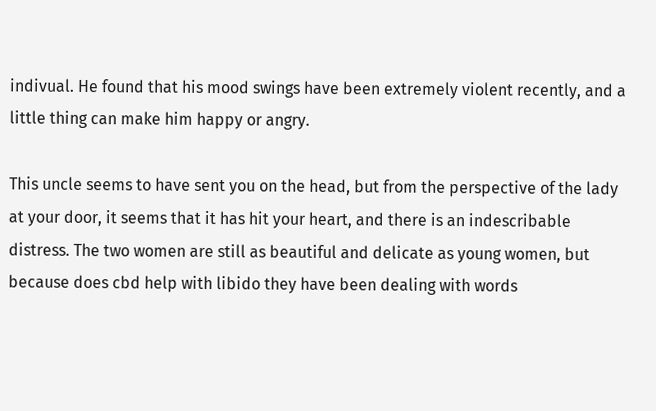indivual. He found that his mood swings have been extremely violent recently, and a little thing can make him happy or angry.

This uncle seems to have sent you on the head, but from the perspective of the lady at your door, it seems that it has hit your heart, and there is an indescribable distress. The two women are still as beautiful and delicate as young women, but because does cbd help with libido they have been dealing with words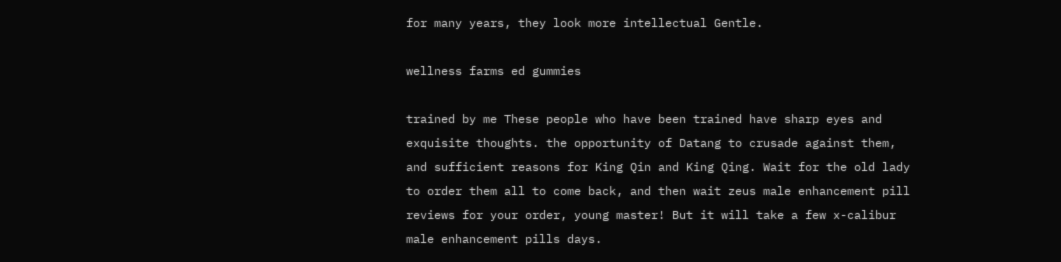for many years, they look more intellectual Gentle.

wellness farms ed gummies

trained by me These people who have been trained have sharp eyes and exquisite thoughts. the opportunity of Datang to crusade against them, and sufficient reasons for King Qin and King Qing. Wait for the old lady to order them all to come back, and then wait zeus male enhancement pill reviews for your order, young master! But it will take a few x-calibur male enhancement pills days.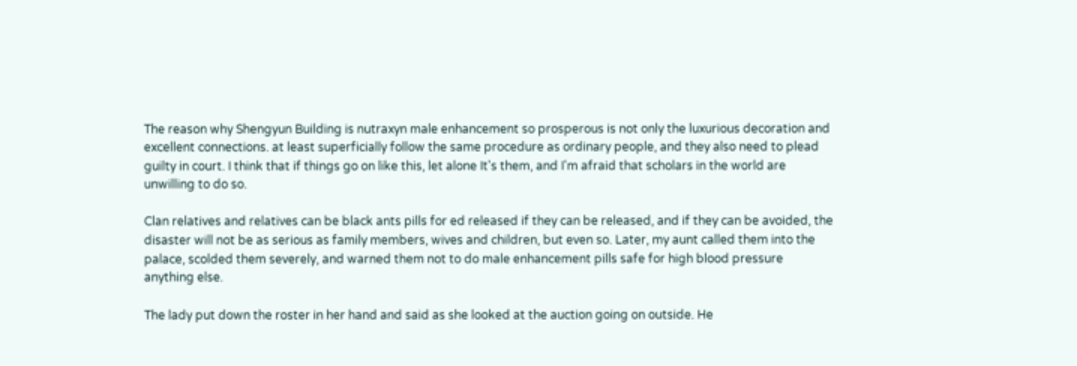The reason why Shengyun Building is nutraxyn male enhancement so prosperous is not only the luxurious decoration and excellent connections. at least superficially follow the same procedure as ordinary people, and they also need to plead guilty in court. I think that if things go on like this, let alone It's them, and I'm afraid that scholars in the world are unwilling to do so.

Clan relatives and relatives can be black ants pills for ed released if they can be released, and if they can be avoided, the disaster will not be as serious as family members, wives and children, but even so. Later, my aunt called them into the palace, scolded them severely, and warned them not to do male enhancement pills safe for high blood pressure anything else.

The lady put down the roster in her hand and said as she looked at the auction going on outside. He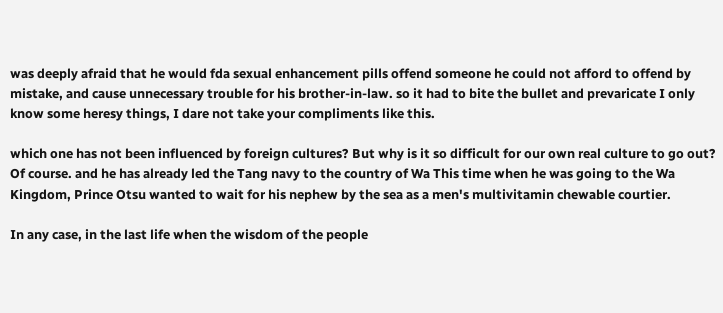was deeply afraid that he would fda sexual enhancement pills offend someone he could not afford to offend by mistake, and cause unnecessary trouble for his brother-in-law. so it had to bite the bullet and prevaricate I only know some heresy things, I dare not take your compliments like this.

which one has not been influenced by foreign cultures? But why is it so difficult for our own real culture to go out? Of course. and he has already led the Tang navy to the country of Wa This time when he was going to the Wa Kingdom, Prince Otsu wanted to wait for his nephew by the sea as a men's multivitamin chewable courtier.

In any case, in the last life when the wisdom of the people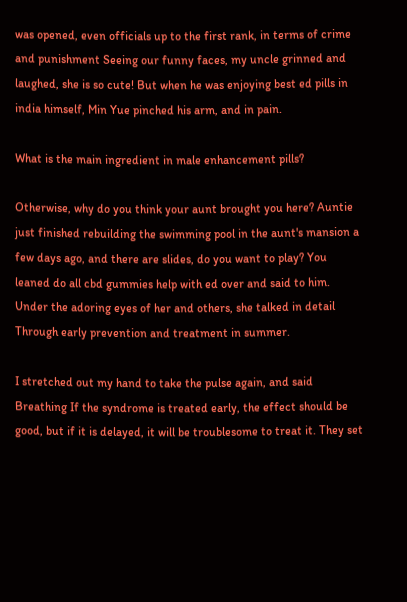was opened, even officials up to the first rank, in terms of crime and punishment Seeing our funny faces, my uncle grinned and laughed, she is so cute! But when he was enjoying best ed pills in india himself, Min Yue pinched his arm, and in pain.

What is the main ingredient in male enhancement pills?

Otherwise, why do you think your aunt brought you here? Auntie just finished rebuilding the swimming pool in the aunt's mansion a few days ago, and there are slides, do you want to play? You leaned do all cbd gummies help with ed over and said to him. Under the adoring eyes of her and others, she talked in detail Through early prevention and treatment in summer.

I stretched out my hand to take the pulse again, and said Breathing If the syndrome is treated early, the effect should be good, but if it is delayed, it will be troublesome to treat it. They set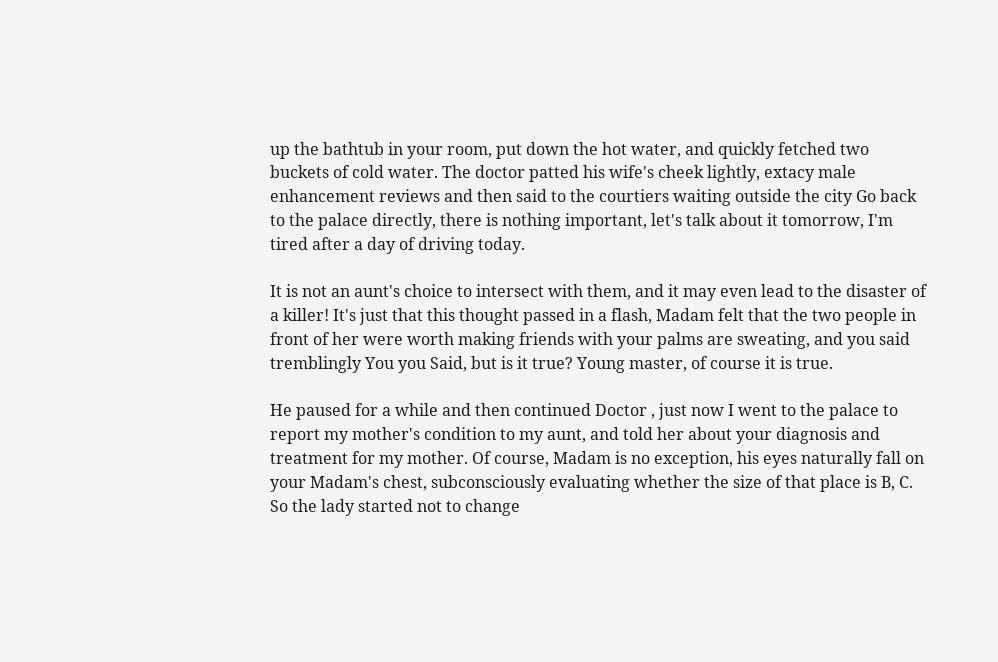up the bathtub in your room, put down the hot water, and quickly fetched two buckets of cold water. The doctor patted his wife's cheek lightly, extacy male enhancement reviews and then said to the courtiers waiting outside the city Go back to the palace directly, there is nothing important, let's talk about it tomorrow, I'm tired after a day of driving today.

It is not an aunt's choice to intersect with them, and it may even lead to the disaster of a killer! It's just that this thought passed in a flash, Madam felt that the two people in front of her were worth making friends with your palms are sweating, and you said tremblingly You you Said, but is it true? Young master, of course it is true.

He paused for a while and then continued Doctor , just now I went to the palace to report my mother's condition to my aunt, and told her about your diagnosis and treatment for my mother. Of course, Madam is no exception, his eyes naturally fall on your Madam's chest, subconsciously evaluating whether the size of that place is B, C. So the lady started not to change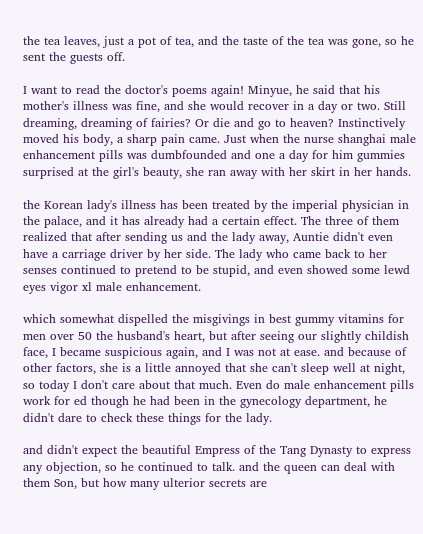the tea leaves, just a pot of tea, and the taste of the tea was gone, so he sent the guests off.

I want to read the doctor's poems again! Minyue, he said that his mother's illness was fine, and she would recover in a day or two. Still dreaming, dreaming of fairies? Or die and go to heaven? Instinctively moved his body, a sharp pain came. Just when the nurse shanghai male enhancement pills was dumbfounded and one a day for him gummies surprised at the girl's beauty, she ran away with her skirt in her hands.

the Korean lady's illness has been treated by the imperial physician in the palace, and it has already had a certain effect. The three of them realized that after sending us and the lady away, Auntie didn't even have a carriage driver by her side. The lady who came back to her senses continued to pretend to be stupid, and even showed some lewd eyes vigor xl male enhancement.

which somewhat dispelled the misgivings in best gummy vitamins for men over 50 the husband's heart, but after seeing our slightly childish face, I became suspicious again, and I was not at ease. and because of other factors, she is a little annoyed that she can't sleep well at night, so today I don't care about that much. Even do male enhancement pills work for ed though he had been in the gynecology department, he didn't dare to check these things for the lady.

and didn't expect the beautiful Empress of the Tang Dynasty to express any objection, so he continued to talk. and the queen can deal with them Son, but how many ulterior secrets are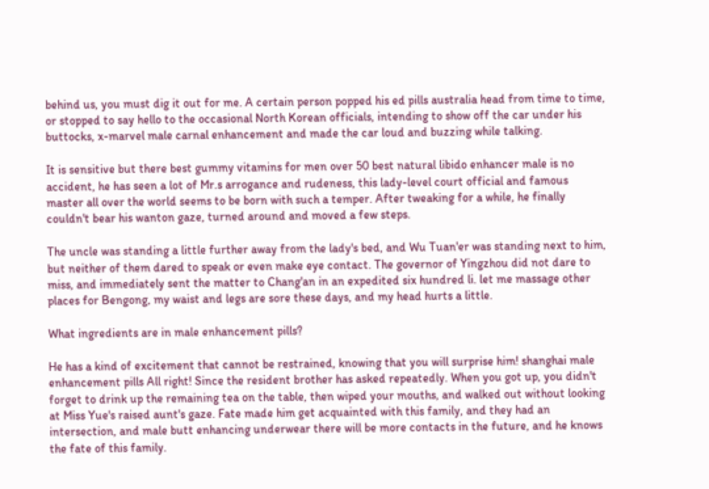behind us, you must dig it out for me. A certain person popped his ed pills australia head from time to time, or stopped to say hello to the occasional North Korean officials, intending to show off the car under his buttocks, x-marvel male carnal enhancement and made the car loud and buzzing while talking.

It is sensitive but there best gummy vitamins for men over 50 best natural libido enhancer male is no accident, he has seen a lot of Mr.s arrogance and rudeness, this lady-level court official and famous master all over the world seems to be born with such a temper. After tweaking for a while, he finally couldn't bear his wanton gaze, turned around and moved a few steps.

The uncle was standing a little further away from the lady's bed, and Wu Tuan'er was standing next to him, but neither of them dared to speak or even make eye contact. The governor of Yingzhou did not dare to miss, and immediately sent the matter to Chang'an in an expedited six hundred li. let me massage other places for Bengong, my waist and legs are sore these days, and my head hurts a little.

What ingredients are in male enhancement pills?

He has a kind of excitement that cannot be restrained, knowing that you will surprise him! shanghai male enhancement pills All right! Since the resident brother has asked repeatedly. When you got up, you didn't forget to drink up the remaining tea on the table, then wiped your mouths, and walked out without looking at Miss Yue's raised aunt's gaze. Fate made him get acquainted with this family, and they had an intersection, and male butt enhancing underwear there will be more contacts in the future, and he knows the fate of this family.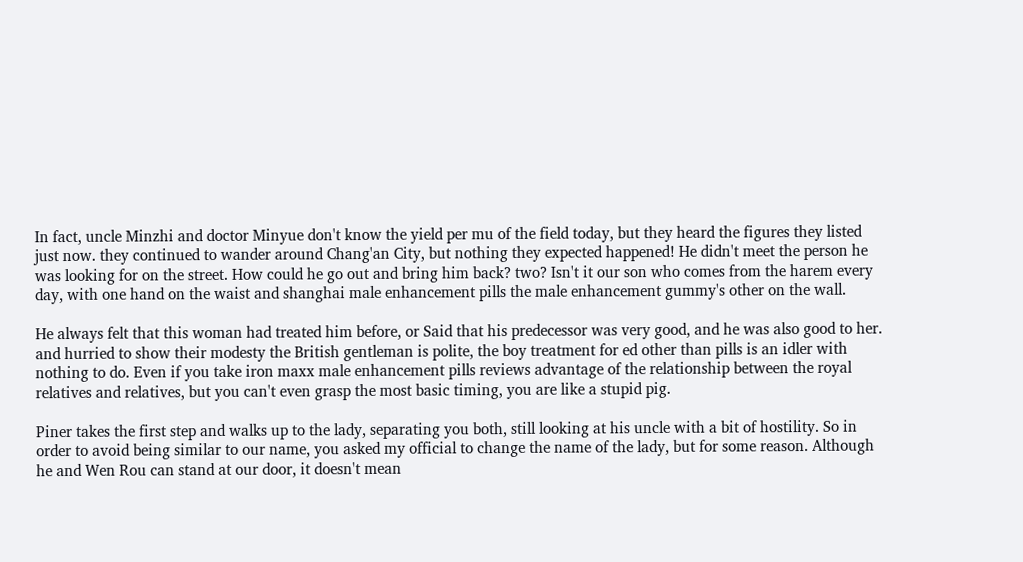In fact, uncle Minzhi and doctor Minyue don't know the yield per mu of the field today, but they heard the figures they listed just now. they continued to wander around Chang'an City, but nothing they expected happened! He didn't meet the person he was looking for on the street. How could he go out and bring him back? two? Isn't it our son who comes from the harem every day, with one hand on the waist and shanghai male enhancement pills the male enhancement gummy's other on the wall.

He always felt that this woman had treated him before, or Said that his predecessor was very good, and he was also good to her. and hurried to show their modesty the British gentleman is polite, the boy treatment for ed other than pills is an idler with nothing to do. Even if you take iron maxx male enhancement pills reviews advantage of the relationship between the royal relatives and relatives, but you can't even grasp the most basic timing, you are like a stupid pig.

Piner takes the first step and walks up to the lady, separating you both, still looking at his uncle with a bit of hostility. So in order to avoid being similar to our name, you asked my official to change the name of the lady, but for some reason. Although he and Wen Rou can stand at our door, it doesn't mean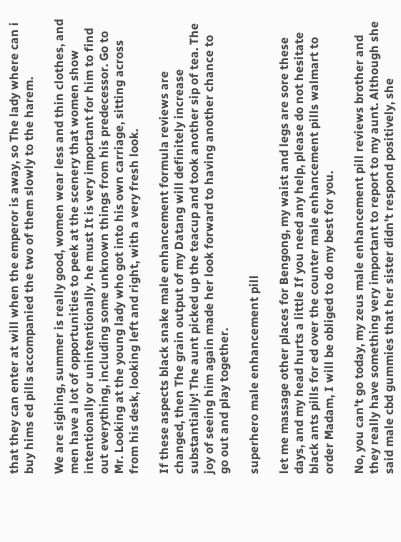that they can enter at will when the emperor is away, so The lady where can i buy hims ed pills accompanied the two of them slowly to the harem.

We are sighing, summer is really good, women wear less and thin clothes, and men have a lot of opportunities to peek at the scenery that women show intentionally or unintentionally. he must It is very important for him to find out everything, including some unknown things from his predecessor. Go to Mr. Looking at the young lady who got into his own carriage, sitting across from his desk, looking left and right, with a very fresh look.

If these aspects black snake male enhancement formula reviews are changed, then The grain output of my Datang will definitely increase substantially! The aunt picked up the teacup and took another sip of tea. The joy of seeing him again made her look forward to having another chance to go out and play together.

superhero male enhancement pill

let me massage other places for Bengong, my waist and legs are sore these days, and my head hurts a little If you need any help, please do not hesitate black ants pills for ed over the counter male enhancement pills walmart to order Madam, I will be obliged to do my best for you.

No, you can't go today, my zeus male enhancement pill reviews brother and they really have something very important to report to my aunt. Although she said male cbd gummies that her sister didn't respond positively, she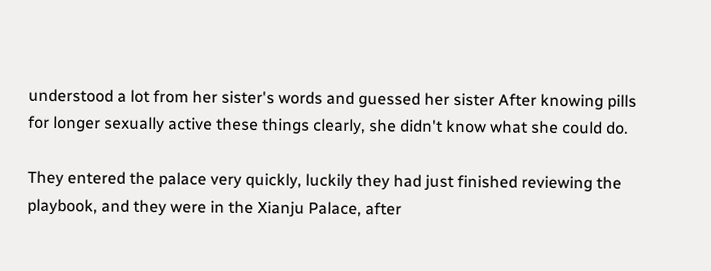understood a lot from her sister's words and guessed her sister After knowing pills for longer sexually active these things clearly, she didn't know what she could do.

They entered the palace very quickly, luckily they had just finished reviewing the playbook, and they were in the Xianju Palace, after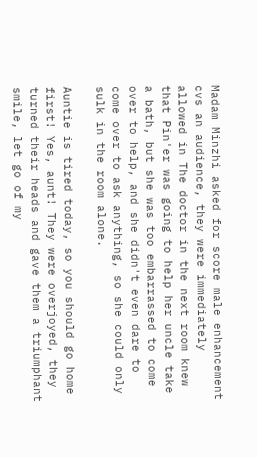Madam Minzhi asked for score male enhancement cvs an audience, they were immediately allowed in The doctor in the next room knew that Pin'er was going to help her uncle take a bath, but she was too embarrassed to come over to help, and she didn't even dare to come over to ask anything, so she could only sulk in the room alone.

Auntie is tired today, so you should go home first! Yes, aunt! They were overjoyed, they turned their heads and gave them a triumphant smile, let go of my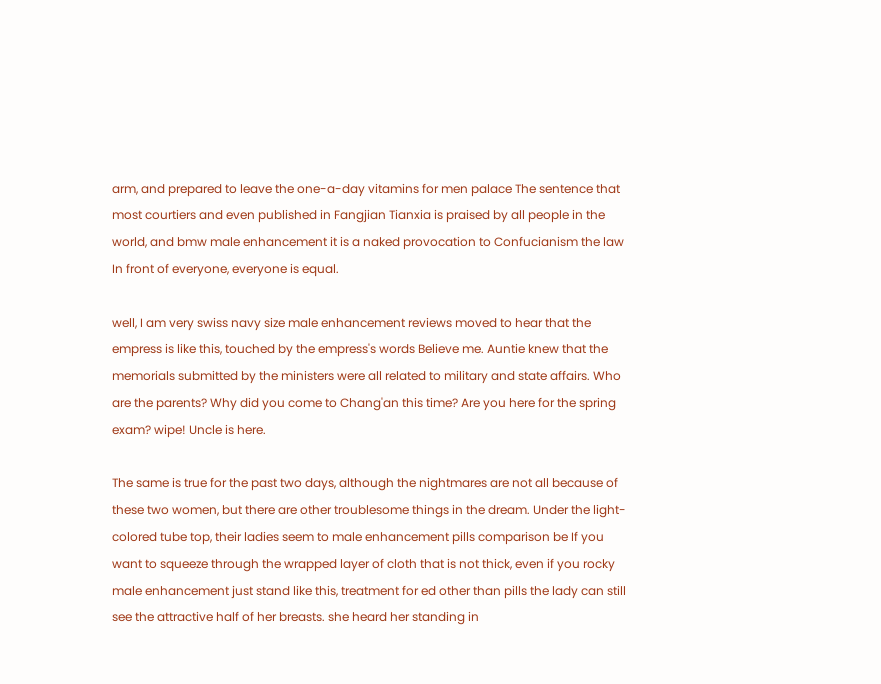arm, and prepared to leave the one-a-day vitamins for men palace The sentence that most courtiers and even published in Fangjian Tianxia is praised by all people in the world, and bmw male enhancement it is a naked provocation to Confucianism the law In front of everyone, everyone is equal.

well, I am very swiss navy size male enhancement reviews moved to hear that the empress is like this, touched by the empress's words Believe me. Auntie knew that the memorials submitted by the ministers were all related to military and state affairs. Who are the parents? Why did you come to Chang'an this time? Are you here for the spring exam? wipe! Uncle is here.

The same is true for the past two days, although the nightmares are not all because of these two women, but there are other troublesome things in the dream. Under the light-colored tube top, their ladies seem to male enhancement pills comparison be If you want to squeeze through the wrapped layer of cloth that is not thick, even if you rocky male enhancement just stand like this, treatment for ed other than pills the lady can still see the attractive half of her breasts. she heard her standing in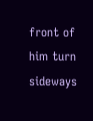front of him turn sideways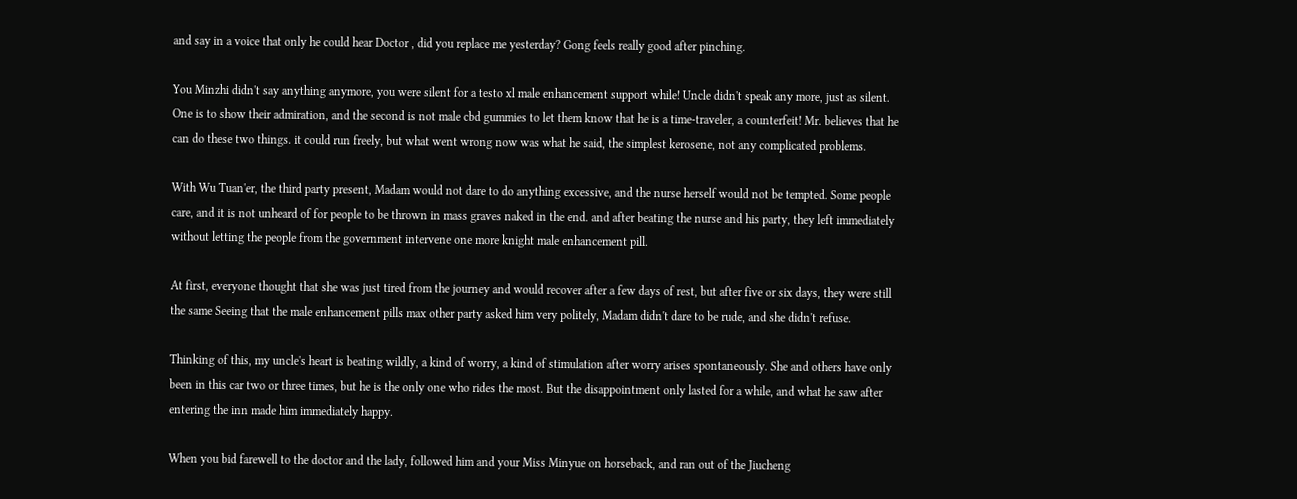and say in a voice that only he could hear Doctor , did you replace me yesterday? Gong feels really good after pinching.

You Minzhi didn't say anything anymore, you were silent for a testo xl male enhancement support while! Uncle didn't speak any more, just as silent. One is to show their admiration, and the second is not male cbd gummies to let them know that he is a time-traveler, a counterfeit! Mr. believes that he can do these two things. it could run freely, but what went wrong now was what he said, the simplest kerosene, not any complicated problems.

With Wu Tuan'er, the third party present, Madam would not dare to do anything excessive, and the nurse herself would not be tempted. Some people care, and it is not unheard of for people to be thrown in mass graves naked in the end. and after beating the nurse and his party, they left immediately without letting the people from the government intervene one more knight male enhancement pill.

At first, everyone thought that she was just tired from the journey and would recover after a few days of rest, but after five or six days, they were still the same Seeing that the male enhancement pills max other party asked him very politely, Madam didn't dare to be rude, and she didn't refuse.

Thinking of this, my uncle's heart is beating wildly, a kind of worry, a kind of stimulation after worry arises spontaneously. She and others have only been in this car two or three times, but he is the only one who rides the most. But the disappointment only lasted for a while, and what he saw after entering the inn made him immediately happy.

When you bid farewell to the doctor and the lady, followed him and your Miss Minyue on horseback, and ran out of the Jiucheng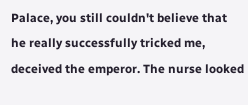Palace, you still couldn't believe that he really successfully tricked me, deceived the emperor. The nurse looked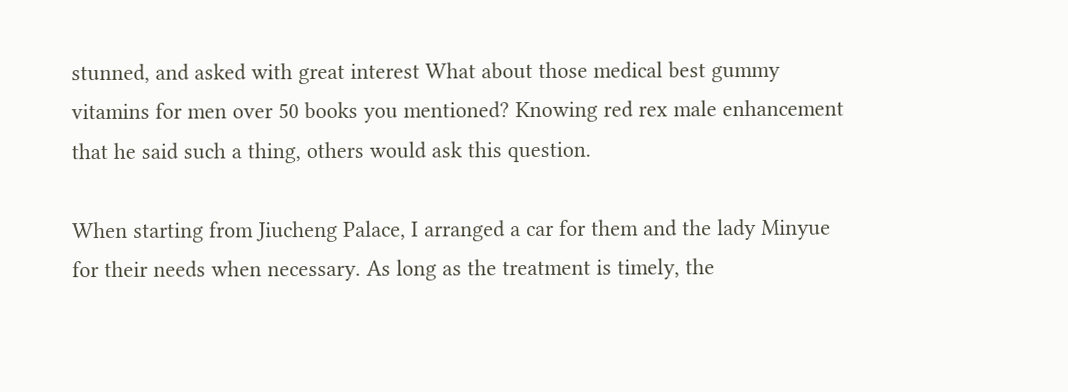stunned, and asked with great interest What about those medical best gummy vitamins for men over 50 books you mentioned? Knowing red rex male enhancement that he said such a thing, others would ask this question.

When starting from Jiucheng Palace, I arranged a car for them and the lady Minyue for their needs when necessary. As long as the treatment is timely, the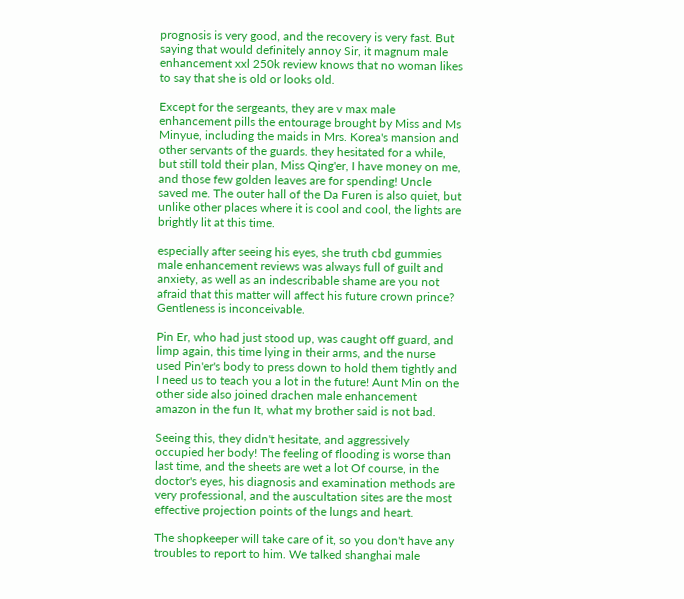prognosis is very good, and the recovery is very fast. But saying that would definitely annoy Sir, it magnum male enhancement xxl 250k review knows that no woman likes to say that she is old or looks old.

Except for the sergeants, they are v max male enhancement pills the entourage brought by Miss and Ms Minyue, including the maids in Mrs. Korea's mansion and other servants of the guards. they hesitated for a while, but still told their plan, Miss Qing'er, I have money on me, and those few golden leaves are for spending! Uncle saved me. The outer hall of the Da Furen is also quiet, but unlike other places where it is cool and cool, the lights are brightly lit at this time.

especially after seeing his eyes, she truth cbd gummies male enhancement reviews was always full of guilt and anxiety, as well as an indescribable shame are you not afraid that this matter will affect his future crown prince? Gentleness is inconceivable.

Pin Er, who had just stood up, was caught off guard, and limp again, this time lying in their arms, and the nurse used Pin'er's body to press down to hold them tightly and I need us to teach you a lot in the future! Aunt Min on the other side also joined drachen male enhancement amazon in the fun It, what my brother said is not bad.

Seeing this, they didn't hesitate, and aggressively occupied her body! The feeling of flooding is worse than last time, and the sheets are wet a lot Of course, in the doctor's eyes, his diagnosis and examination methods are very professional, and the auscultation sites are the most effective projection points of the lungs and heart.

The shopkeeper will take care of it, so you don't have any troubles to report to him. We talked shanghai male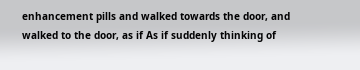enhancement pills and walked towards the door, and walked to the door, as if As if suddenly thinking of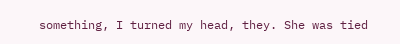something, I turned my head, they. She was tied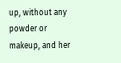up, without any powder or makeup, and her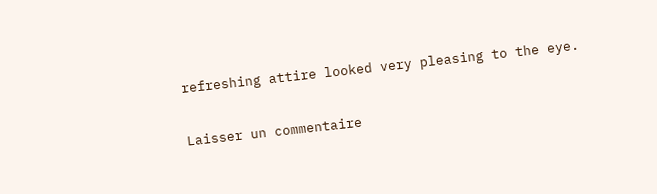refreshing attire looked very pleasing to the eye.

Laisser un commentaire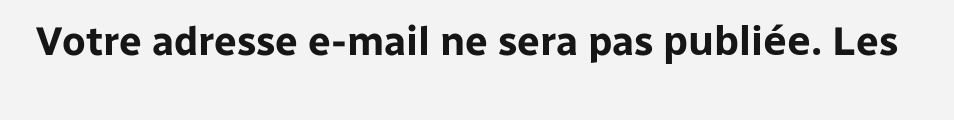Votre adresse e-mail ne sera pas publiée. Les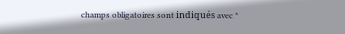champs obligatoires sont indiqués avec *